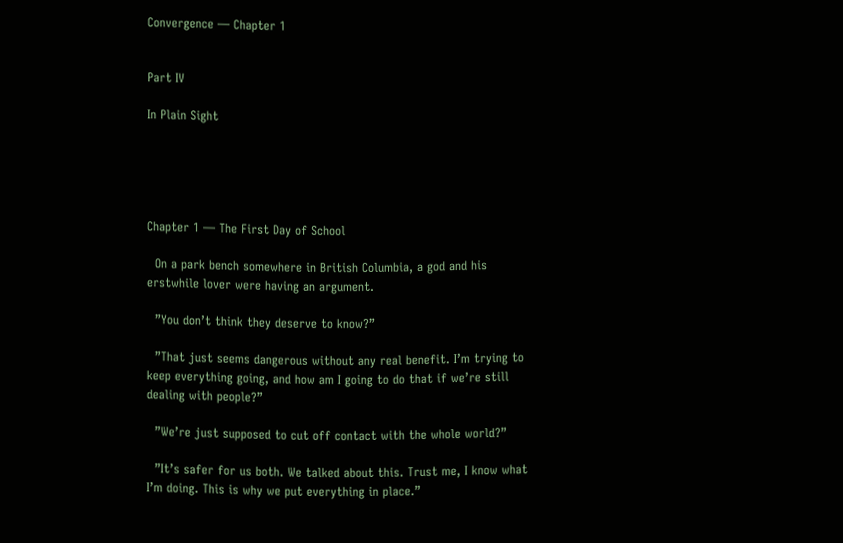Convergence — Chapter 1


Part IV

In Plain Sight





Chapter 1 — The First Day of School

  On a park bench somewhere in British Columbia, a god and his erstwhile lover were having an argument.

  ”You don’t think they deserve to know?”

  ”That just seems dangerous without any real benefit. I’m trying to keep everything going, and how am I going to do that if we’re still dealing with people?”

  ”We’re just supposed to cut off contact with the whole world?”

  ”It’s safer for us both. We talked about this. Trust me, I know what I’m doing. This is why we put everything in place.”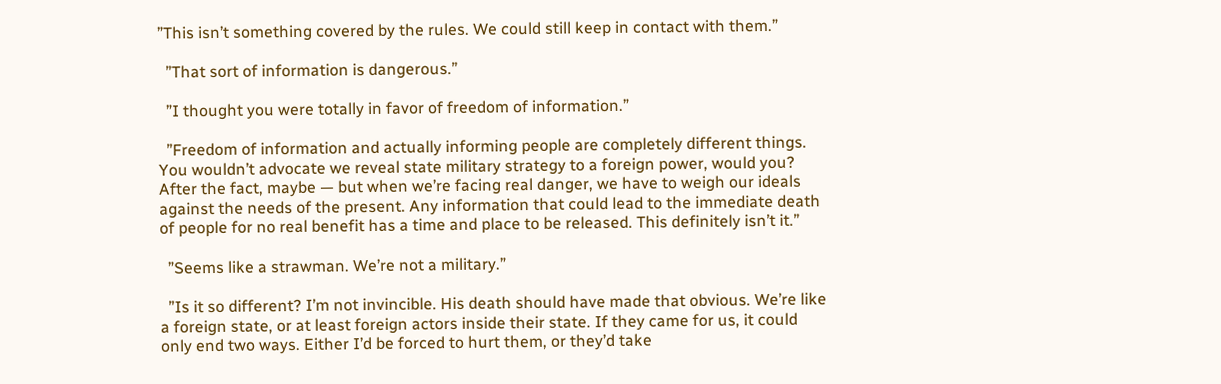”This isn’t something covered by the rules. We could still keep in contact with them.”

  ”That sort of information is dangerous.”

  ”I thought you were totally in favor of freedom of information.”

  ”Freedom of information and actually informing people are completely different things. You wouldn’t advocate we reveal state military strategy to a foreign power, would you? After the fact, maybe — but when we’re facing real danger, we have to weigh our ideals against the needs of the present. Any information that could lead to the immediate death of people for no real benefit has a time and place to be released. This definitely isn’t it.”

  ”Seems like a strawman. We’re not a military.”

  ”Is it so different? I’m not invincible. His death should have made that obvious. We’re like a foreign state, or at least foreign actors inside their state. If they came for us, it could only end two ways. Either I’d be forced to hurt them, or they’d take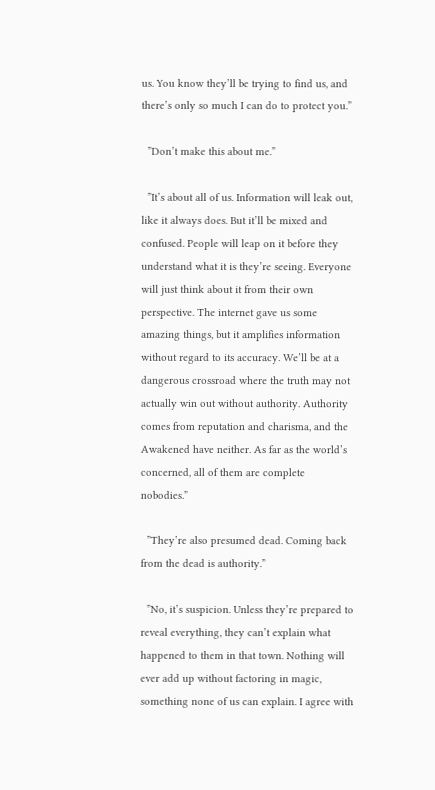us. You know they’ll be trying to find us, and there’s only so much I can do to protect you.”

  ”Don’t make this about me.”

  ”It’s about all of us. Information will leak out, like it always does. But it’ll be mixed and confused. People will leap on it before they understand what it is they’re seeing. Everyone will just think about it from their own perspective. The internet gave us some amazing things, but it amplifies information without regard to its accuracy. We’ll be at a dangerous crossroad where the truth may not actually win out without authority. Authority comes from reputation and charisma, and the Awakened have neither. As far as the world’s concerned, all of them are complete nobodies.”

  ”They’re also presumed dead. Coming back from the dead is authority.”

  ”No, it’s suspicion. Unless they’re prepared to reveal everything, they can’t explain what happened to them in that town. Nothing will ever add up without factoring in magic, something none of us can explain. I agree with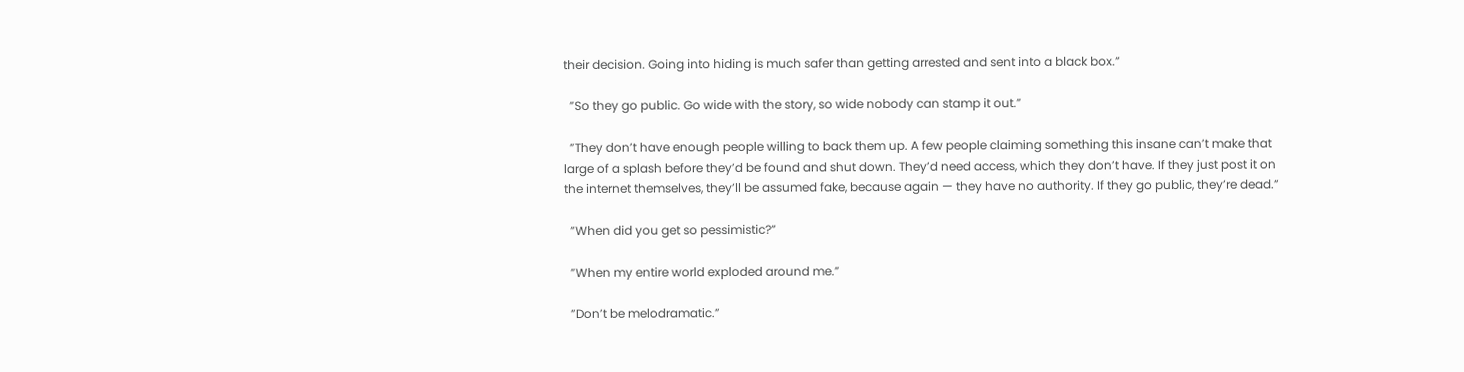their decision. Going into hiding is much safer than getting arrested and sent into a black box.”

  ”So they go public. Go wide with the story, so wide nobody can stamp it out.”

  ”They don’t have enough people willing to back them up. A few people claiming something this insane can’t make that large of a splash before they’d be found and shut down. They’d need access, which they don’t have. If they just post it on the internet themselves, they’ll be assumed fake, because again — they have no authority. If they go public, they’re dead.”

  ”When did you get so pessimistic?”

  ”When my entire world exploded around me.”

  ”Don’t be melodramatic.”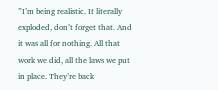”I’m being realistic. It literally exploded, don’t forget that. And it was all for nothing. All that work we did, all the laws we put in place. They’re back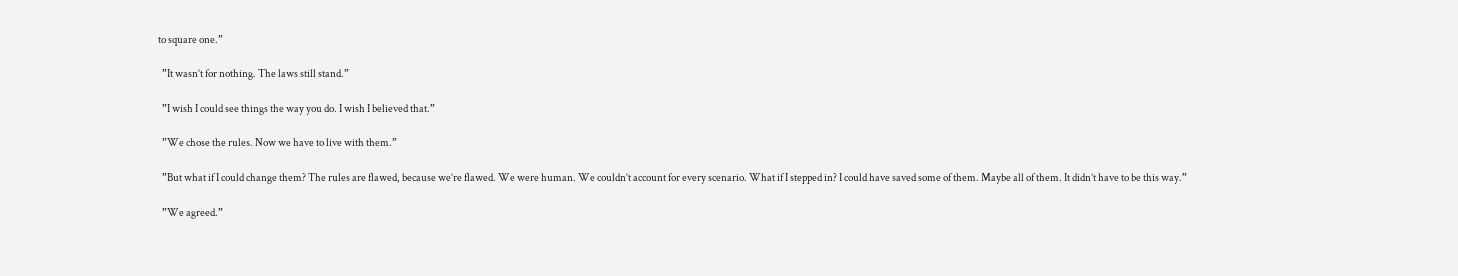to square one.”

  ”It wasn’t for nothing. The laws still stand.”

  ”I wish I could see things the way you do. I wish I believed that.”

  ”We chose the rules. Now we have to live with them.”

  ”But what if I could change them? The rules are flawed, because we’re flawed. We were human. We couldn’t account for every scenario. What if I stepped in? I could have saved some of them. Maybe all of them. It didn’t have to be this way.”

  ”We agreed.”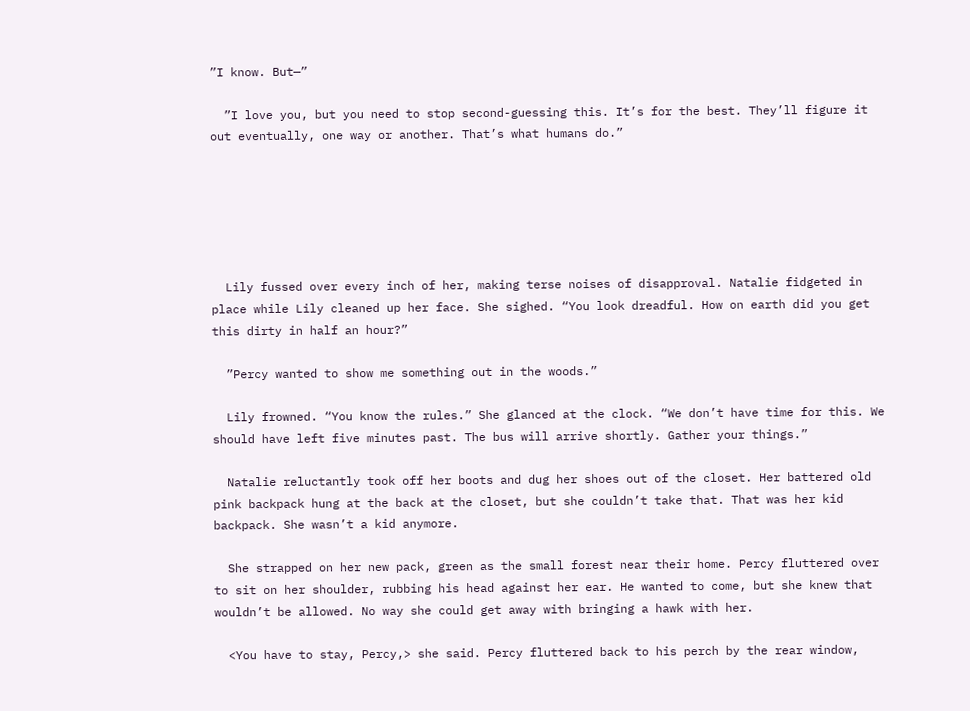”I know. But—”

  ”I love you, but you need to stop second-guessing this. It’s for the best. They’ll figure it out eventually, one way or another. That’s what humans do.”






  Lily fussed over every inch of her, making terse noises of disapproval. Natalie fidgeted in place while Lily cleaned up her face. She sighed. “You look dreadful. How on earth did you get this dirty in half an hour?”

  ”Percy wanted to show me something out in the woods.”

  Lily frowned. “You know the rules.” She glanced at the clock. “We don’t have time for this. We should have left five minutes past. The bus will arrive shortly. Gather your things.”

  Natalie reluctantly took off her boots and dug her shoes out of the closet. Her battered old pink backpack hung at the back at the closet, but she couldn’t take that. That was her kid backpack. She wasn’t a kid anymore.

  She strapped on her new pack, green as the small forest near their home. Percy fluttered over to sit on her shoulder, rubbing his head against her ear. He wanted to come, but she knew that wouldn’t be allowed. No way she could get away with bringing a hawk with her.

  <You have to stay, Percy,> she said. Percy fluttered back to his perch by the rear window,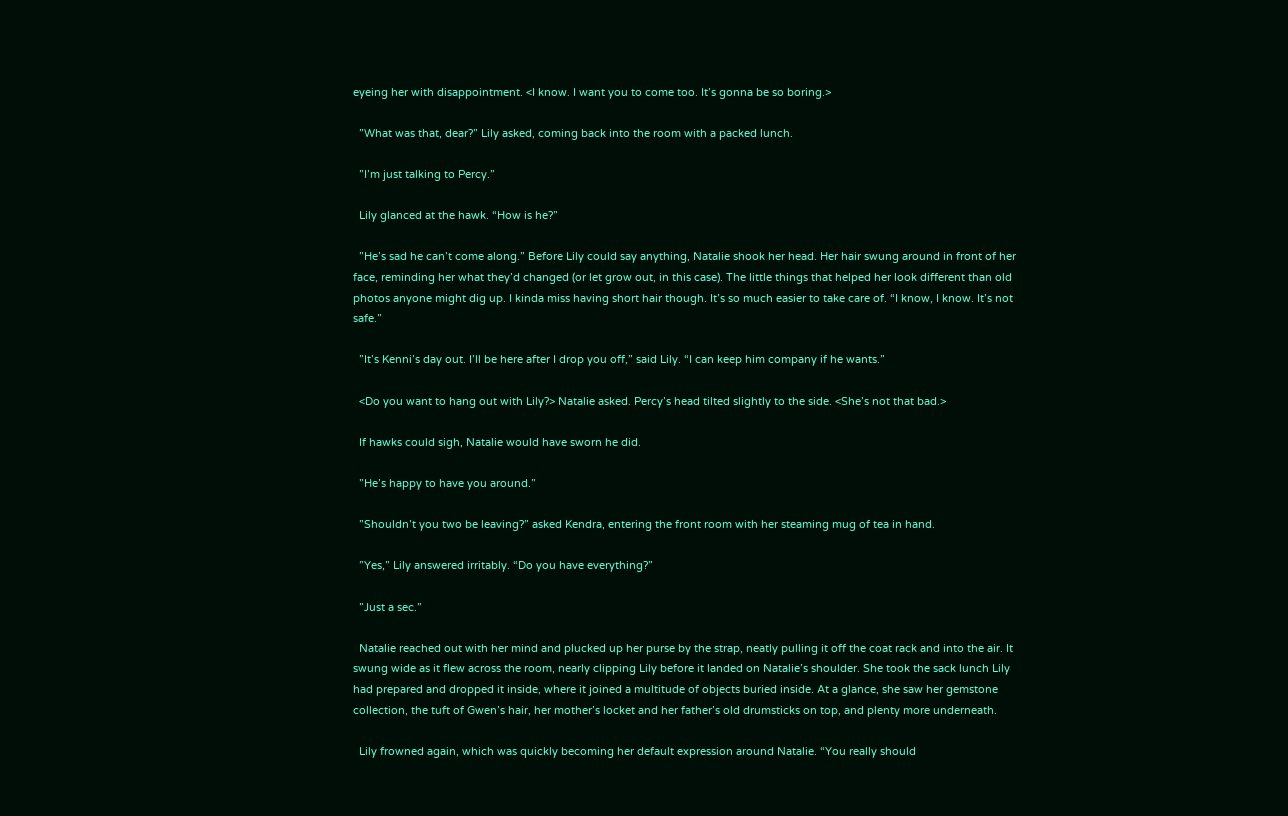eyeing her with disappointment. <I know. I want you to come too. It’s gonna be so boring.>

  ”What was that, dear?” Lily asked, coming back into the room with a packed lunch.

  ”I’m just talking to Percy.”

  Lily glanced at the hawk. “How is he?”

  ”He’s sad he can’t come along.” Before Lily could say anything, Natalie shook her head. Her hair swung around in front of her face, reminding her what they’d changed (or let grow out, in this case). The little things that helped her look different than old photos anyone might dig up. I kinda miss having short hair though. It’s so much easier to take care of. “I know, I know. It’s not safe.”

  ”It’s Kenni’s day out. I’ll be here after I drop you off,” said Lily. “I can keep him company if he wants.”

  <Do you want to hang out with Lily?> Natalie asked. Percy’s head tilted slightly to the side. <She’s not that bad.>

  If hawks could sigh, Natalie would have sworn he did.

  ”He’s happy to have you around.”

  ”Shouldn’t you two be leaving?” asked Kendra, entering the front room with her steaming mug of tea in hand.

  ”Yes,” Lily answered irritably. “Do you have everything?”

  ”Just a sec.”

  Natalie reached out with her mind and plucked up her purse by the strap, neatly pulling it off the coat rack and into the air. It swung wide as it flew across the room, nearly clipping Lily before it landed on Natalie’s shoulder. She took the sack lunch Lily had prepared and dropped it inside, where it joined a multitude of objects buried inside. At a glance, she saw her gemstone collection, the tuft of Gwen’s hair, her mother’s locket and her father’s old drumsticks on top, and plenty more underneath.

  Lily frowned again, which was quickly becoming her default expression around Natalie. “You really should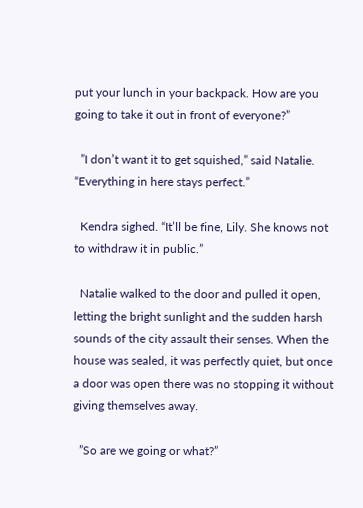put your lunch in your backpack. How are you going to take it out in front of everyone?”

  ”I don’t want it to get squished,” said Natalie. “Everything in here stays perfect.”

  Kendra sighed. “It’ll be fine, Lily. She knows not to withdraw it in public.”

  Natalie walked to the door and pulled it open, letting the bright sunlight and the sudden harsh sounds of the city assault their senses. When the house was sealed, it was perfectly quiet, but once a door was open there was no stopping it without giving themselves away.

  ”So are we going or what?”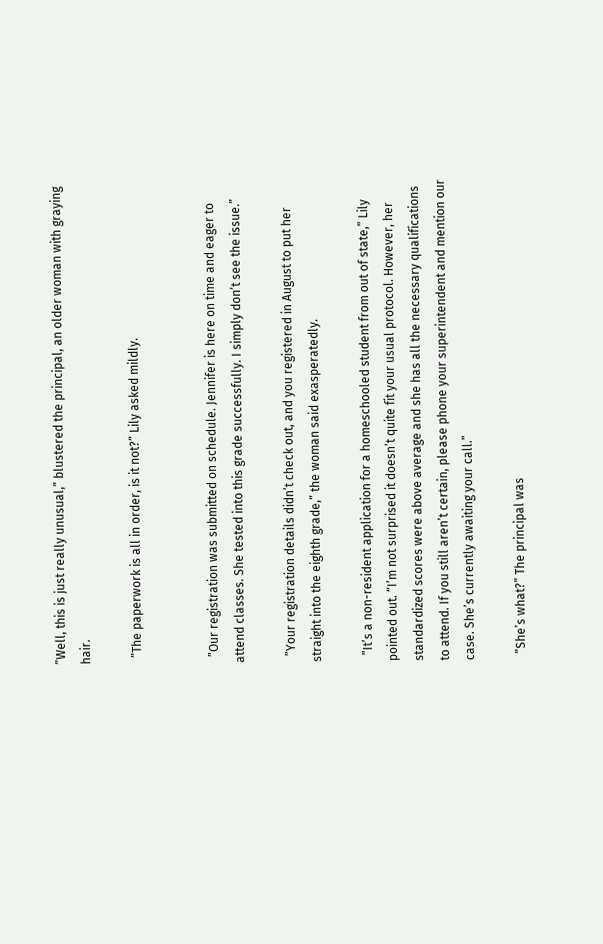”Well, this is just really unusual,” blustered the principal, an older woman with graying hair.

  ”The paperwork is all in order, is it not?” Lily asked mildly.


  ”Our registration was submitted on schedule. Jennifer is here on time and eager to attend classes. She tested into this grade successfully. I simply don’t see the issue.”

  ”Your registration details didn’t check out, and you registered in August to put her straight into the eighth grade,” the woman said exasperatedly.

  ”It’s a non-resident application for a homeschooled student from out of state,” Lily pointed out. “I’m not surprised it doesn’t quite fit your usual protocol. However, her standardized scores were above average and she has all the necessary qualifications to attend. If you still aren’t certain, please phone your superintendent and mention our case. She’s currently awaiting your call.”

  ”She’s what?” The principal was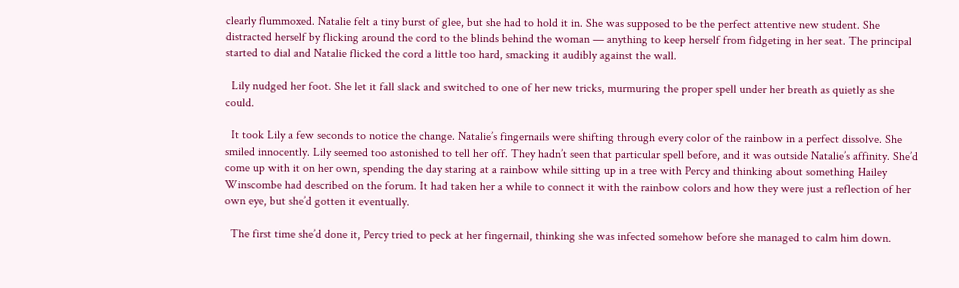clearly flummoxed. Natalie felt a tiny burst of glee, but she had to hold it in. She was supposed to be the perfect attentive new student. She distracted herself by flicking around the cord to the blinds behind the woman — anything to keep herself from fidgeting in her seat. The principal started to dial and Natalie flicked the cord a little too hard, smacking it audibly against the wall.

  Lily nudged her foot. She let it fall slack and switched to one of her new tricks, murmuring the proper spell under her breath as quietly as she could.

  It took Lily a few seconds to notice the change. Natalie’s fingernails were shifting through every color of the rainbow in a perfect dissolve. She smiled innocently. Lily seemed too astonished to tell her off. They hadn’t seen that particular spell before, and it was outside Natalie’s affinity. She’d come up with it on her own, spending the day staring at a rainbow while sitting up in a tree with Percy and thinking about something Hailey Winscombe had described on the forum. It had taken her a while to connect it with the rainbow colors and how they were just a reflection of her own eye, but she’d gotten it eventually.

  The first time she’d done it, Percy tried to peck at her fingernail, thinking she was infected somehow before she managed to calm him down.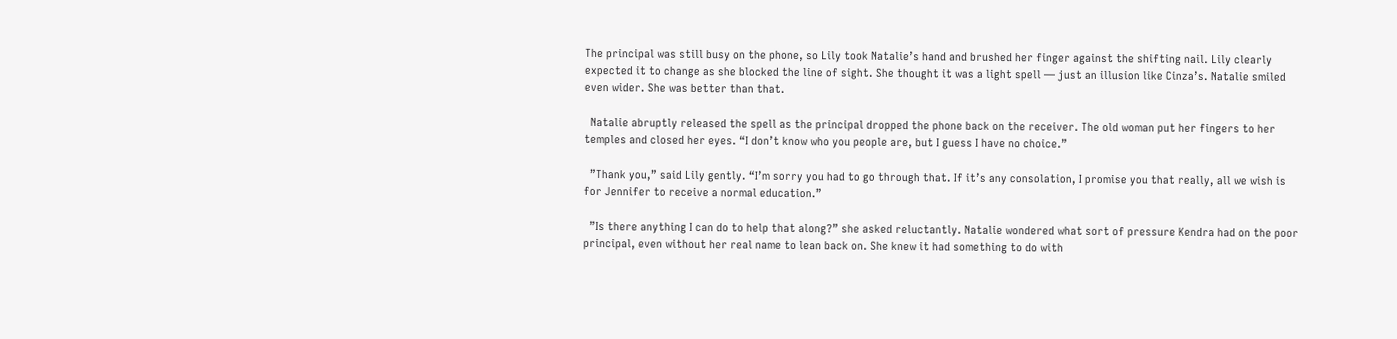The principal was still busy on the phone, so Lily took Natalie’s hand and brushed her finger against the shifting nail. Lily clearly expected it to change as she blocked the line of sight. She thought it was a light spell — just an illusion like Cinza’s. Natalie smiled even wider. She was better than that.

  Natalie abruptly released the spell as the principal dropped the phone back on the receiver. The old woman put her fingers to her temples and closed her eyes. “I don’t know who you people are, but I guess I have no choice.”

  ”Thank you,” said Lily gently. “I’m sorry you had to go through that. If it’s any consolation, I promise you that really, all we wish is for Jennifer to receive a normal education.”

  ”Is there anything I can do to help that along?” she asked reluctantly. Natalie wondered what sort of pressure Kendra had on the poor principal, even without her real name to lean back on. She knew it had something to do with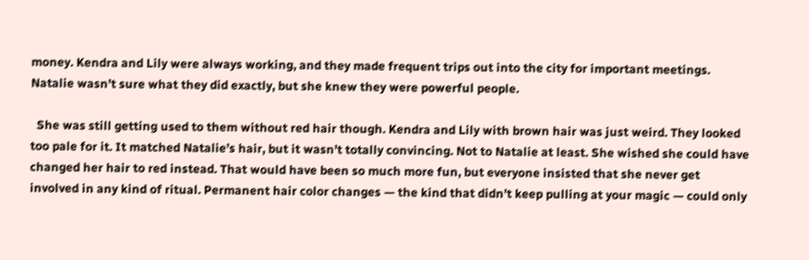money. Kendra and Lily were always working, and they made frequent trips out into the city for important meetings. Natalie wasn’t sure what they did exactly, but she knew they were powerful people.

  She was still getting used to them without red hair though. Kendra and Lily with brown hair was just weird. They looked too pale for it. It matched Natalie’s hair, but it wasn’t totally convincing. Not to Natalie at least. She wished she could have changed her hair to red instead. That would have been so much more fun, but everyone insisted that she never get involved in any kind of ritual. Permanent hair color changes — the kind that didn’t keep pulling at your magic — could only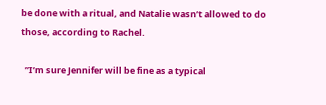be done with a ritual, and Natalie wasn’t allowed to do those, according to Rachel.

  ”I’m sure Jennifer will be fine as a typical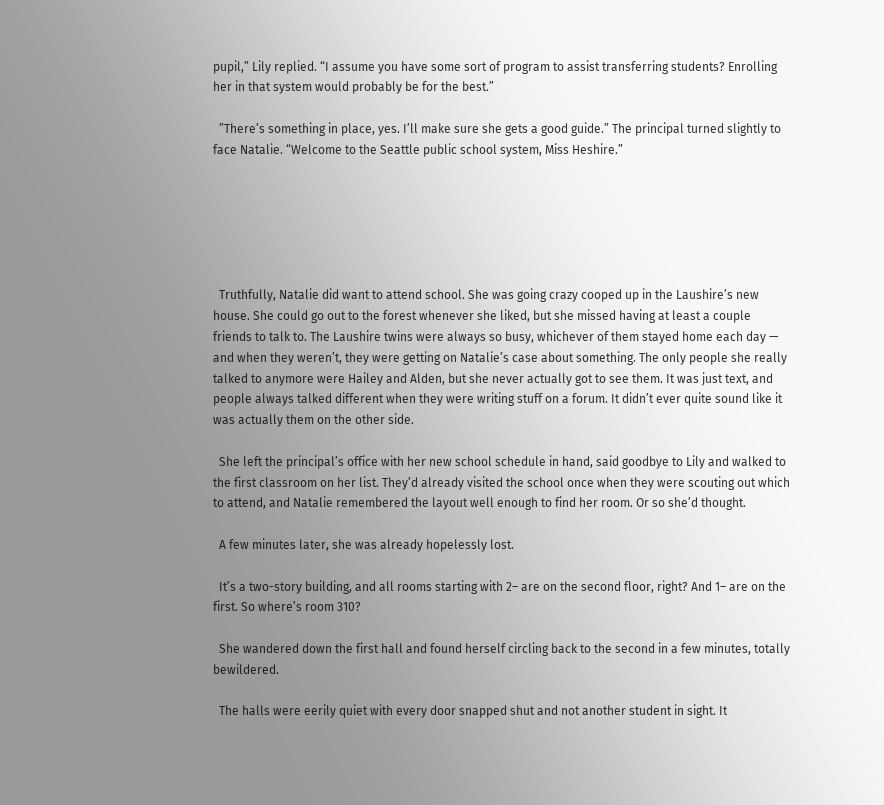pupil,” Lily replied. “I assume you have some sort of program to assist transferring students? Enrolling her in that system would probably be for the best.”

  ”There’s something in place, yes. I’ll make sure she gets a good guide.” The principal turned slightly to face Natalie. “Welcome to the Seattle public school system, Miss Heshire.”






  Truthfully, Natalie did want to attend school. She was going crazy cooped up in the Laushire’s new house. She could go out to the forest whenever she liked, but she missed having at least a couple friends to talk to. The Laushire twins were always so busy, whichever of them stayed home each day — and when they weren’t, they were getting on Natalie’s case about something. The only people she really talked to anymore were Hailey and Alden, but she never actually got to see them. It was just text, and people always talked different when they were writing stuff on a forum. It didn’t ever quite sound like it was actually them on the other side.

  She left the principal’s office with her new school schedule in hand, said goodbye to Lily and walked to the first classroom on her list. They’d already visited the school once when they were scouting out which to attend, and Natalie remembered the layout well enough to find her room. Or so she’d thought.

  A few minutes later, she was already hopelessly lost.

  It’s a two-story building, and all rooms starting with 2– are on the second floor, right? And 1– are on the first. So where’s room 310?

  She wandered down the first hall and found herself circling back to the second in a few minutes, totally bewildered.

  The halls were eerily quiet with every door snapped shut and not another student in sight. It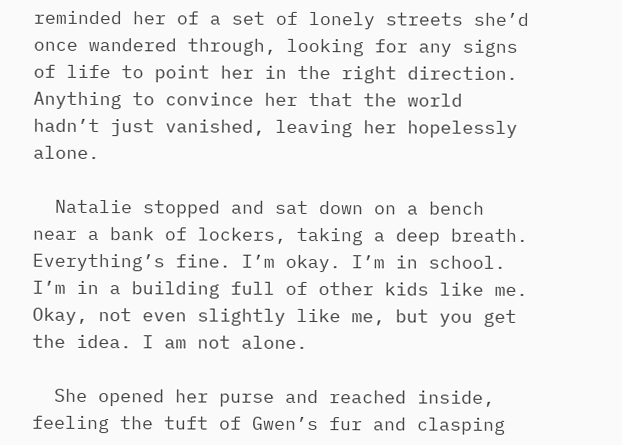reminded her of a set of lonely streets she’d once wandered through, looking for any signs of life to point her in the right direction. Anything to convince her that the world hadn’t just vanished, leaving her hopelessly alone.

  Natalie stopped and sat down on a bench near a bank of lockers, taking a deep breath. Everything’s fine. I’m okay. I’m in school. I’m in a building full of other kids like me. Okay, not even slightly like me, but you get the idea. I am not alone.

  She opened her purse and reached inside, feeling the tuft of Gwen’s fur and clasping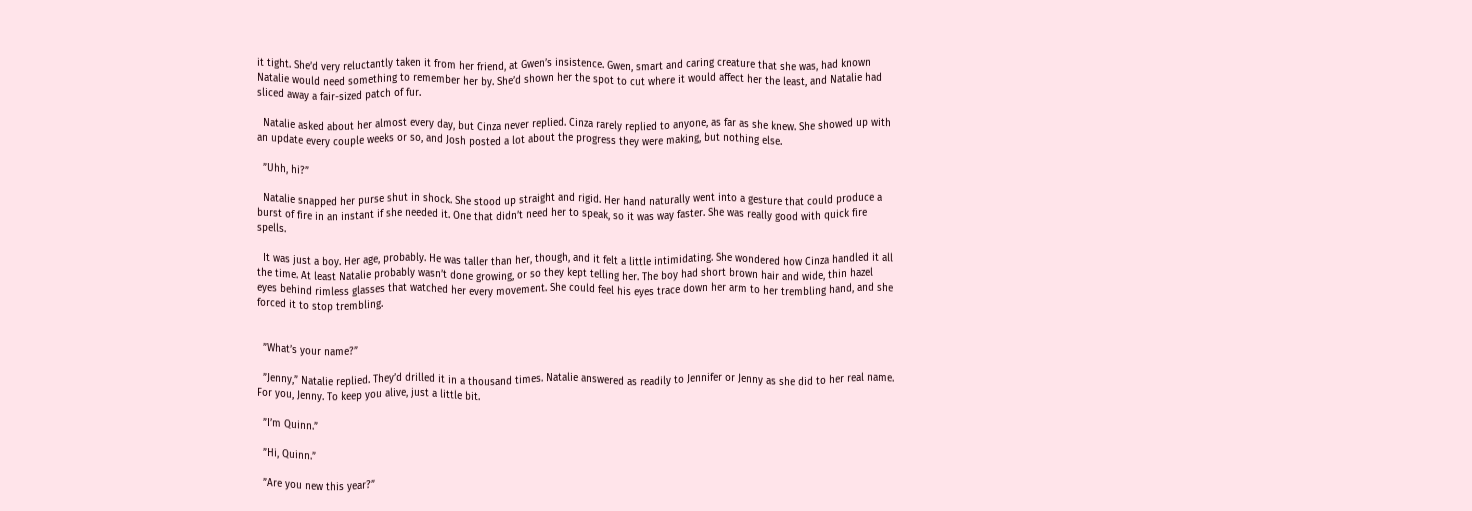it tight. She’d very reluctantly taken it from her friend, at Gwen’s insistence. Gwen, smart and caring creature that she was, had known Natalie would need something to remember her by. She’d shown her the spot to cut where it would affect her the least, and Natalie had sliced away a fair-sized patch of fur.

  Natalie asked about her almost every day, but Cinza never replied. Cinza rarely replied to anyone, as far as she knew. She showed up with an update every couple weeks or so, and Josh posted a lot about the progress they were making, but nothing else.

  ”Uhh, hi?”

  Natalie snapped her purse shut in shock. She stood up straight and rigid. Her hand naturally went into a gesture that could produce a burst of fire in an instant if she needed it. One that didn’t need her to speak, so it was way faster. She was really good with quick fire spells.

  It was just a boy. Her age, probably. He was taller than her, though, and it felt a little intimidating. She wondered how Cinza handled it all the time. At least Natalie probably wasn’t done growing, or so they kept telling her. The boy had short brown hair and wide, thin hazel eyes behind rimless glasses that watched her every movement. She could feel his eyes trace down her arm to her trembling hand, and she forced it to stop trembling.


  ”What’s your name?”

  ”Jenny,” Natalie replied. They’d drilled it in a thousand times. Natalie answered as readily to Jennifer or Jenny as she did to her real name. For you, Jenny. To keep you alive, just a little bit.

  ”I’m Quinn.”

  ”Hi, Quinn.”

  ”Are you new this year?”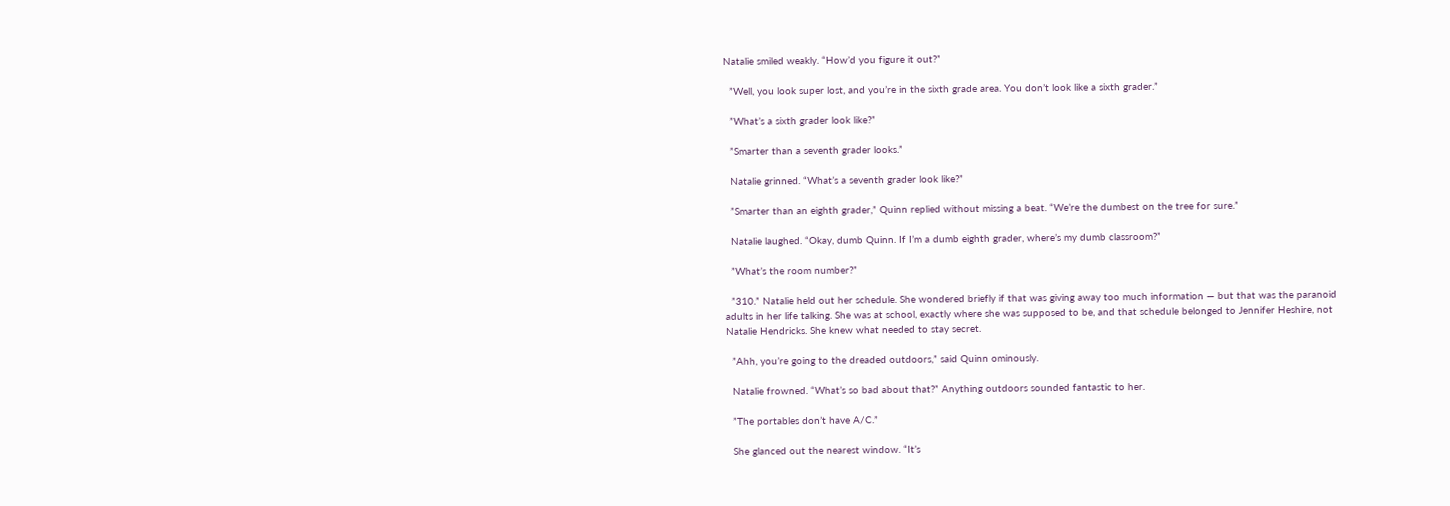Natalie smiled weakly. “How’d you figure it out?”

  ”Well, you look super lost, and you’re in the sixth grade area. You don’t look like a sixth grader.”

  ”What’s a sixth grader look like?”

  ”Smarter than a seventh grader looks.”

  Natalie grinned. “What’s a seventh grader look like?”

  ”Smarter than an eighth grader,” Quinn replied without missing a beat. “We’re the dumbest on the tree for sure.”

  Natalie laughed. “Okay, dumb Quinn. If I’m a dumb eighth grader, where’s my dumb classroom?”

  ”What’s the room number?”

  ”310.” Natalie held out her schedule. She wondered briefly if that was giving away too much information — but that was the paranoid adults in her life talking. She was at school, exactly where she was supposed to be, and that schedule belonged to Jennifer Heshire, not Natalie Hendricks. She knew what needed to stay secret.

  ”Ahh, you’re going to the dreaded outdoors,” said Quinn ominously.

  Natalie frowned. “What’s so bad about that?” Anything outdoors sounded fantastic to her.

  ”The portables don’t have A/C.”

  She glanced out the nearest window. “It’s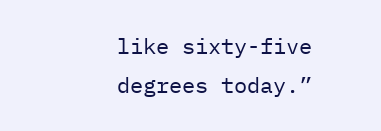like sixty-five degrees today.”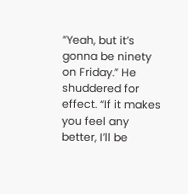”Yeah, but it’s gonna be ninety on Friday.” He shuddered for effect. “If it makes you feel any better, I’ll be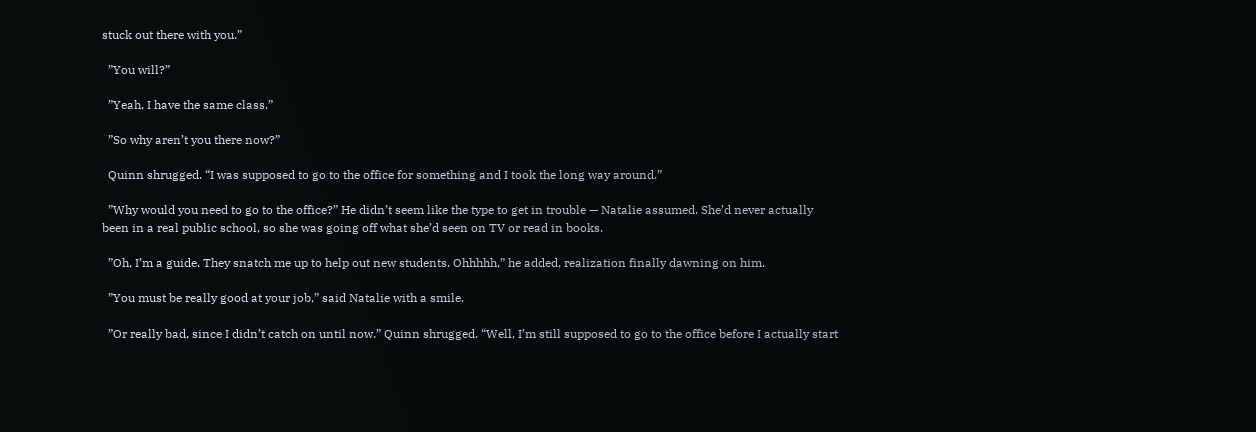stuck out there with you.”

  ”You will?”

  ”Yeah, I have the same class.”

  ”So why aren’t you there now?”

  Quinn shrugged. “I was supposed to go to the office for something and I took the long way around.”

  ”Why would you need to go to the office?” He didn’t seem like the type to get in trouble — Natalie assumed. She’d never actually been in a real public school, so she was going off what she’d seen on TV or read in books.

  ”Oh, I’m a guide. They snatch me up to help out new students. Ohhhhh,” he added, realization finally dawning on him.

  ”You must be really good at your job,” said Natalie with a smile.

  ”Or really bad, since I didn’t catch on until now.” Quinn shrugged. “Well, I’m still supposed to go to the office before I actually start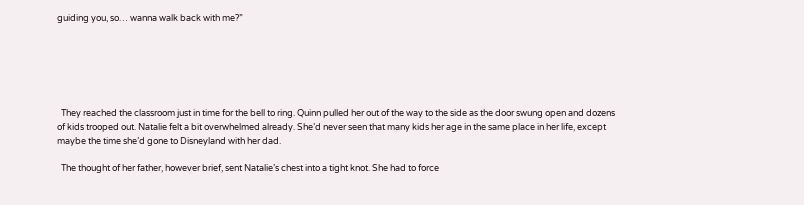guiding you, so… wanna walk back with me?”






  They reached the classroom just in time for the bell to ring. Quinn pulled her out of the way to the side as the door swung open and dozens of kids trooped out. Natalie felt a bit overwhelmed already. She’d never seen that many kids her age in the same place in her life, except maybe the time she’d gone to Disneyland with her dad.

  The thought of her father, however brief, sent Natalie’s chest into a tight knot. She had to force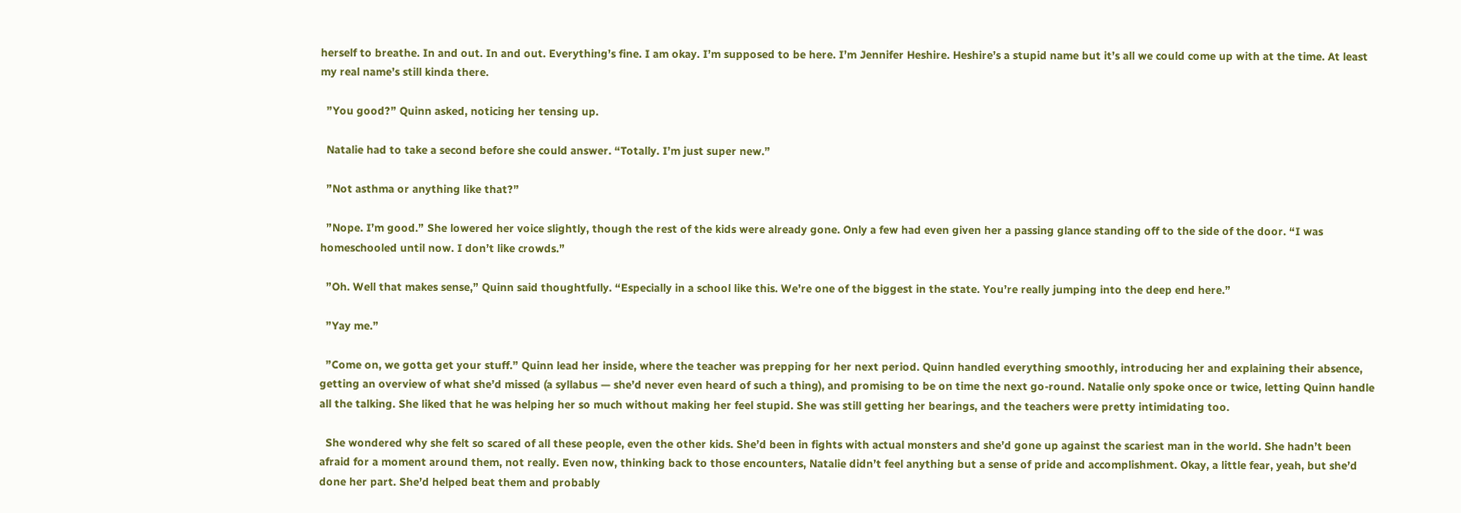herself to breathe. In and out. In and out. Everything’s fine. I am okay. I’m supposed to be here. I’m Jennifer Heshire. Heshire’s a stupid name but it’s all we could come up with at the time. At least my real name’s still kinda there.

  ”You good?” Quinn asked, noticing her tensing up.

  Natalie had to take a second before she could answer. “Totally. I’m just super new.”

  ”Not asthma or anything like that?”

  ”Nope. I’m good.” She lowered her voice slightly, though the rest of the kids were already gone. Only a few had even given her a passing glance standing off to the side of the door. “I was homeschooled until now. I don’t like crowds.”

  ”Oh. Well that makes sense,” Quinn said thoughtfully. “Especially in a school like this. We’re one of the biggest in the state. You’re really jumping into the deep end here.”

  ”Yay me.”

  ”Come on, we gotta get your stuff.” Quinn lead her inside, where the teacher was prepping for her next period. Quinn handled everything smoothly, introducing her and explaining their absence, getting an overview of what she’d missed (a syllabus — she’d never even heard of such a thing), and promising to be on time the next go-round. Natalie only spoke once or twice, letting Quinn handle all the talking. She liked that he was helping her so much without making her feel stupid. She was still getting her bearings, and the teachers were pretty intimidating too.

  She wondered why she felt so scared of all these people, even the other kids. She’d been in fights with actual monsters and she’d gone up against the scariest man in the world. She hadn’t been afraid for a moment around them, not really. Even now, thinking back to those encounters, Natalie didn’t feel anything but a sense of pride and accomplishment. Okay, a little fear, yeah, but she’d done her part. She’d helped beat them and probably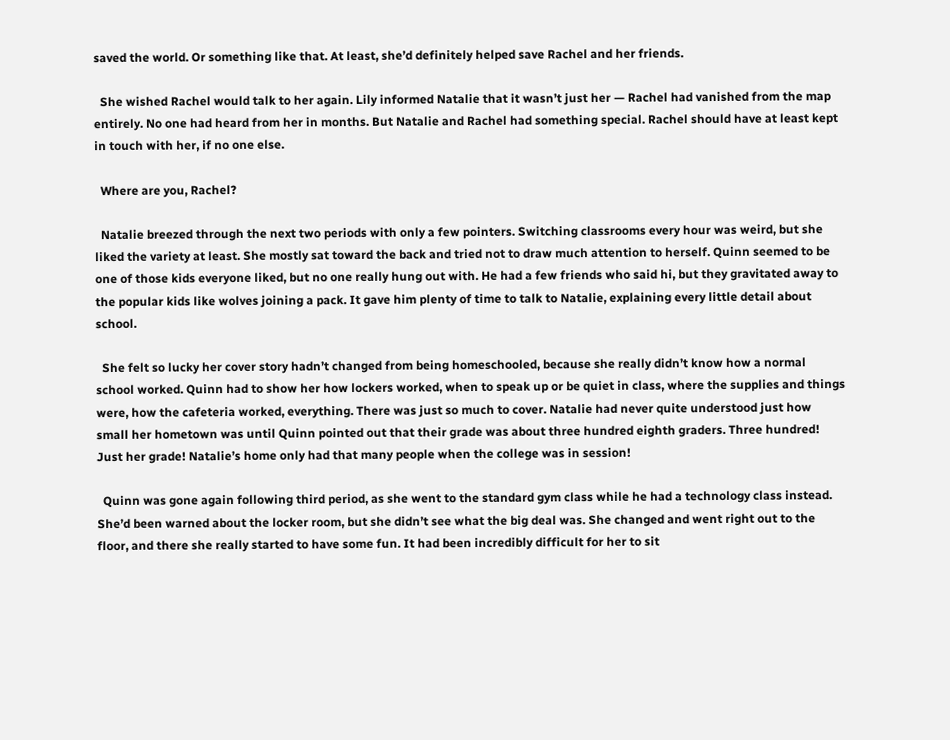saved the world. Or something like that. At least, she’d definitely helped save Rachel and her friends.

  She wished Rachel would talk to her again. Lily informed Natalie that it wasn’t just her — Rachel had vanished from the map entirely. No one had heard from her in months. But Natalie and Rachel had something special. Rachel should have at least kept in touch with her, if no one else.

  Where are you, Rachel?

  Natalie breezed through the next two periods with only a few pointers. Switching classrooms every hour was weird, but she liked the variety at least. She mostly sat toward the back and tried not to draw much attention to herself. Quinn seemed to be one of those kids everyone liked, but no one really hung out with. He had a few friends who said hi, but they gravitated away to the popular kids like wolves joining a pack. It gave him plenty of time to talk to Natalie, explaining every little detail about school.

  She felt so lucky her cover story hadn’t changed from being homeschooled, because she really didn’t know how a normal school worked. Quinn had to show her how lockers worked, when to speak up or be quiet in class, where the supplies and things were, how the cafeteria worked, everything. There was just so much to cover. Natalie had never quite understood just how small her hometown was until Quinn pointed out that their grade was about three hundred eighth graders. Three hundred! Just her grade! Natalie’s home only had that many people when the college was in session!

  Quinn was gone again following third period, as she went to the standard gym class while he had a technology class instead. She’d been warned about the locker room, but she didn’t see what the big deal was. She changed and went right out to the floor, and there she really started to have some fun. It had been incredibly difficult for her to sit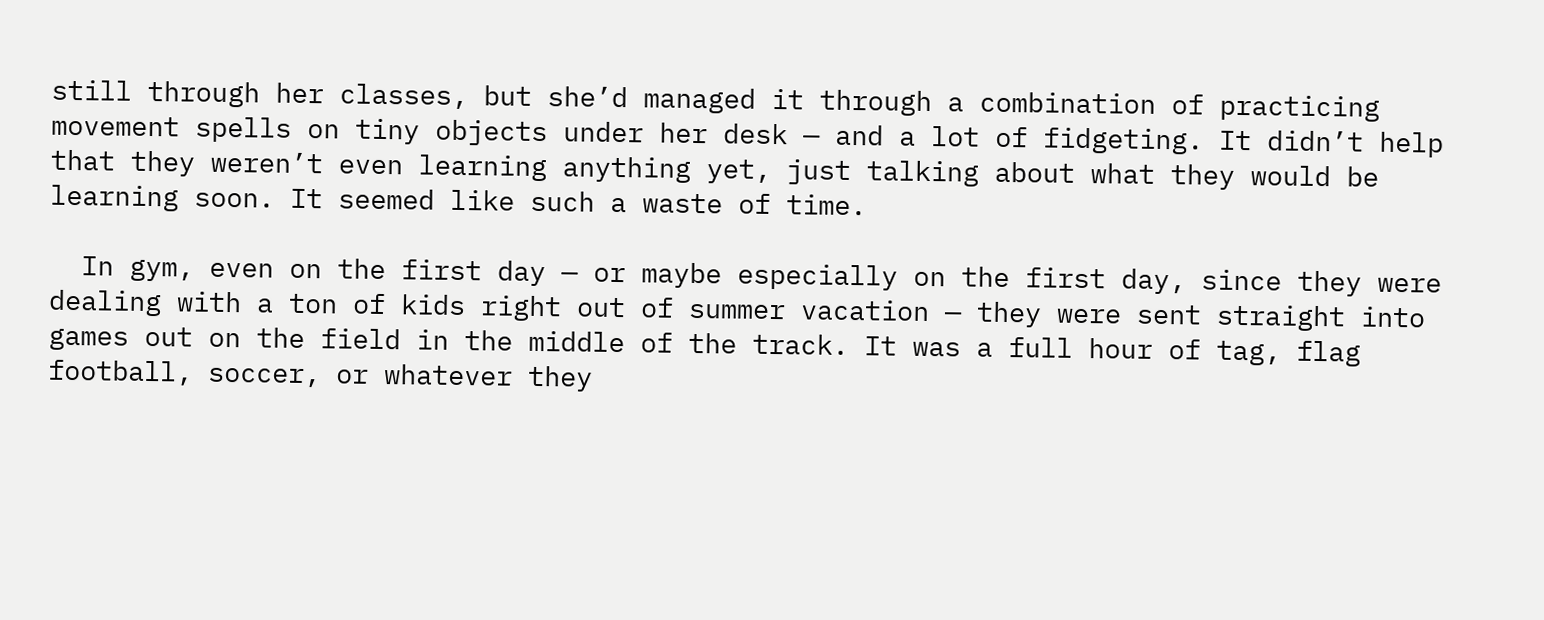still through her classes, but she’d managed it through a combination of practicing movement spells on tiny objects under her desk — and a lot of fidgeting. It didn’t help that they weren’t even learning anything yet, just talking about what they would be learning soon. It seemed like such a waste of time.

  In gym, even on the first day — or maybe especially on the first day, since they were dealing with a ton of kids right out of summer vacation — they were sent straight into games out on the field in the middle of the track. It was a full hour of tag, flag football, soccer, or whatever they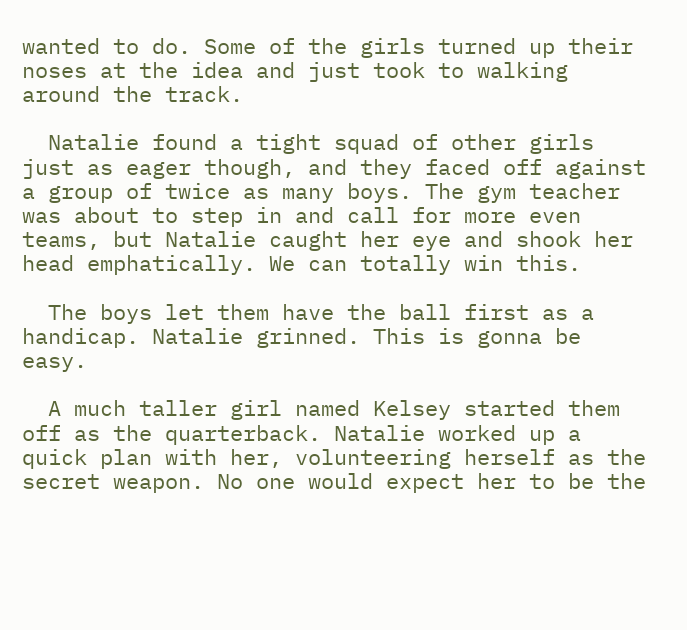wanted to do. Some of the girls turned up their noses at the idea and just took to walking around the track.

  Natalie found a tight squad of other girls just as eager though, and they faced off against a group of twice as many boys. The gym teacher was about to step in and call for more even teams, but Natalie caught her eye and shook her head emphatically. We can totally win this.

  The boys let them have the ball first as a handicap. Natalie grinned. This is gonna be easy.

  A much taller girl named Kelsey started them off as the quarterback. Natalie worked up a quick plan with her, volunteering herself as the secret weapon. No one would expect her to be the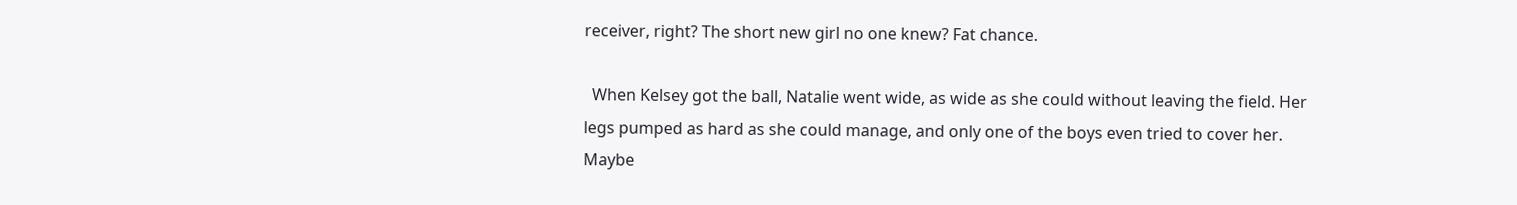receiver, right? The short new girl no one knew? Fat chance.

  When Kelsey got the ball, Natalie went wide, as wide as she could without leaving the field. Her legs pumped as hard as she could manage, and only one of the boys even tried to cover her. Maybe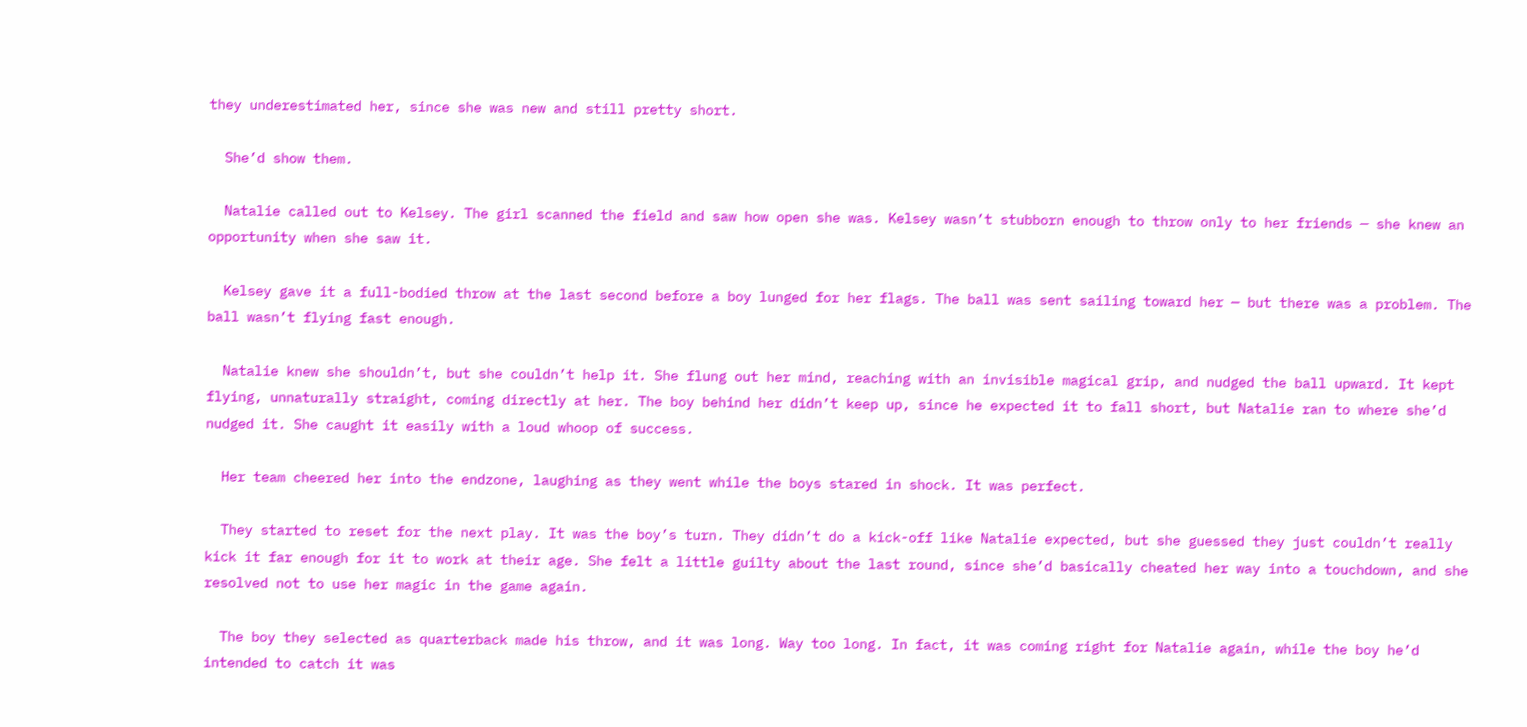they underestimated her, since she was new and still pretty short.

  She’d show them.

  Natalie called out to Kelsey. The girl scanned the field and saw how open she was. Kelsey wasn’t stubborn enough to throw only to her friends — she knew an opportunity when she saw it.

  Kelsey gave it a full-bodied throw at the last second before a boy lunged for her flags. The ball was sent sailing toward her — but there was a problem. The ball wasn’t flying fast enough.

  Natalie knew she shouldn’t, but she couldn’t help it. She flung out her mind, reaching with an invisible magical grip, and nudged the ball upward. It kept flying, unnaturally straight, coming directly at her. The boy behind her didn’t keep up, since he expected it to fall short, but Natalie ran to where she’d nudged it. She caught it easily with a loud whoop of success.

  Her team cheered her into the endzone, laughing as they went while the boys stared in shock. It was perfect.

  They started to reset for the next play. It was the boy’s turn. They didn’t do a kick-off like Natalie expected, but she guessed they just couldn’t really kick it far enough for it to work at their age. She felt a little guilty about the last round, since she’d basically cheated her way into a touchdown, and she resolved not to use her magic in the game again.

  The boy they selected as quarterback made his throw, and it was long. Way too long. In fact, it was coming right for Natalie again, while the boy he’d intended to catch it was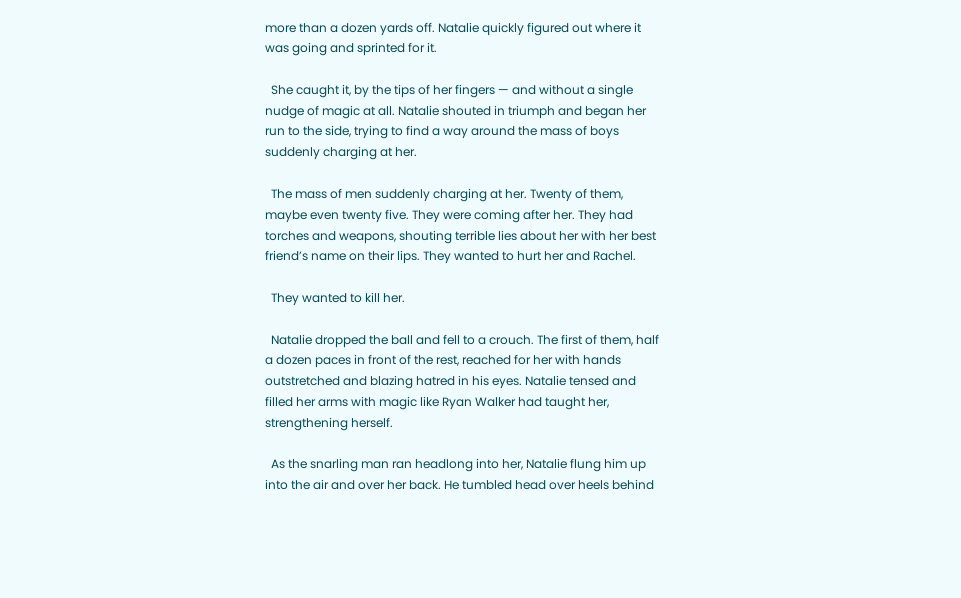more than a dozen yards off. Natalie quickly figured out where it was going and sprinted for it.

  She caught it, by the tips of her fingers — and without a single nudge of magic at all. Natalie shouted in triumph and began her run to the side, trying to find a way around the mass of boys suddenly charging at her.

  The mass of men suddenly charging at her. Twenty of them, maybe even twenty five. They were coming after her. They had torches and weapons, shouting terrible lies about her with her best friend’s name on their lips. They wanted to hurt her and Rachel.

  They wanted to kill her.

  Natalie dropped the ball and fell to a crouch. The first of them, half a dozen paces in front of the rest, reached for her with hands outstretched and blazing hatred in his eyes. Natalie tensed and filled her arms with magic like Ryan Walker had taught her, strengthening herself.

  As the snarling man ran headlong into her, Natalie flung him up into the air and over her back. He tumbled head over heels behind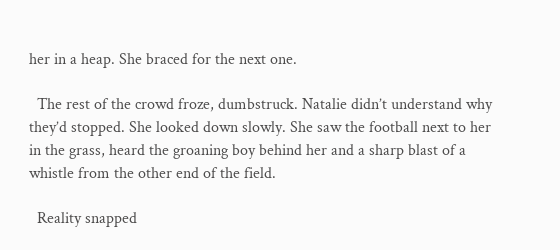her in a heap. She braced for the next one.

  The rest of the crowd froze, dumbstruck. Natalie didn’t understand why they’d stopped. She looked down slowly. She saw the football next to her in the grass, heard the groaning boy behind her and a sharp blast of a whistle from the other end of the field.

  Reality snapped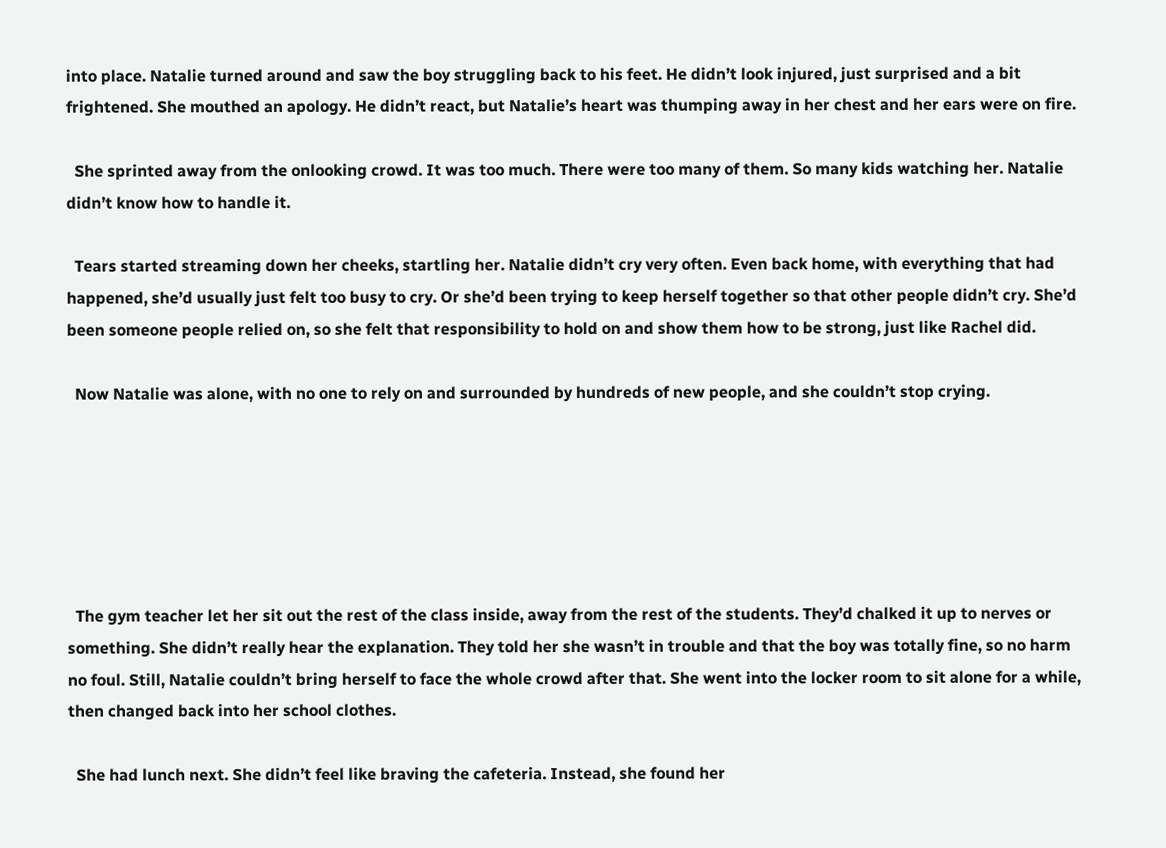into place. Natalie turned around and saw the boy struggling back to his feet. He didn’t look injured, just surprised and a bit frightened. She mouthed an apology. He didn’t react, but Natalie’s heart was thumping away in her chest and her ears were on fire.

  She sprinted away from the onlooking crowd. It was too much. There were too many of them. So many kids watching her. Natalie didn’t know how to handle it.

  Tears started streaming down her cheeks, startling her. Natalie didn’t cry very often. Even back home, with everything that had happened, she’d usually just felt too busy to cry. Or she’d been trying to keep herself together so that other people didn’t cry. She’d been someone people relied on, so she felt that responsibility to hold on and show them how to be strong, just like Rachel did.

  Now Natalie was alone, with no one to rely on and surrounded by hundreds of new people, and she couldn’t stop crying.






  The gym teacher let her sit out the rest of the class inside, away from the rest of the students. They’d chalked it up to nerves or something. She didn’t really hear the explanation. They told her she wasn’t in trouble and that the boy was totally fine, so no harm no foul. Still, Natalie couldn’t bring herself to face the whole crowd after that. She went into the locker room to sit alone for a while, then changed back into her school clothes.

  She had lunch next. She didn’t feel like braving the cafeteria. Instead, she found her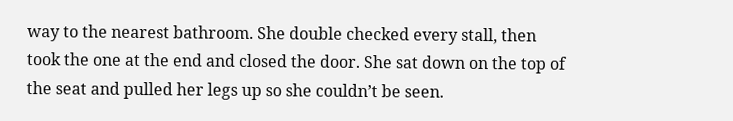way to the nearest bathroom. She double checked every stall, then took the one at the end and closed the door. She sat down on the top of the seat and pulled her legs up so she couldn’t be seen.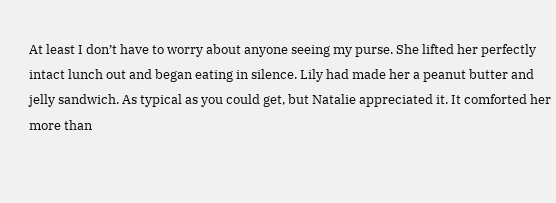At least I don’t have to worry about anyone seeing my purse. She lifted her perfectly intact lunch out and began eating in silence. Lily had made her a peanut butter and jelly sandwich. As typical as you could get, but Natalie appreciated it. It comforted her more than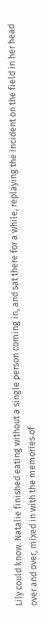Lily could know. Natalie finished eating without a single person coming in, and sat there for a while, replaying the incident on the field in her head over and over, mixed in with the memories of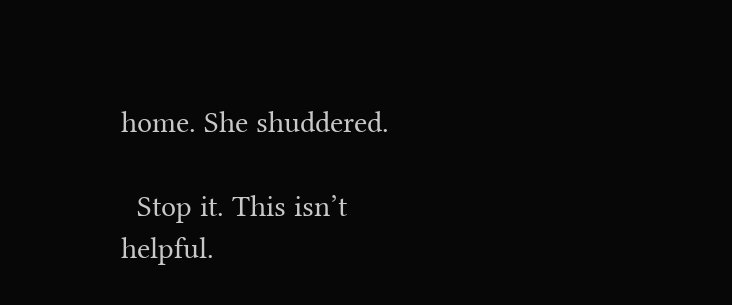home. She shuddered.

  Stop it. This isn’t helpful.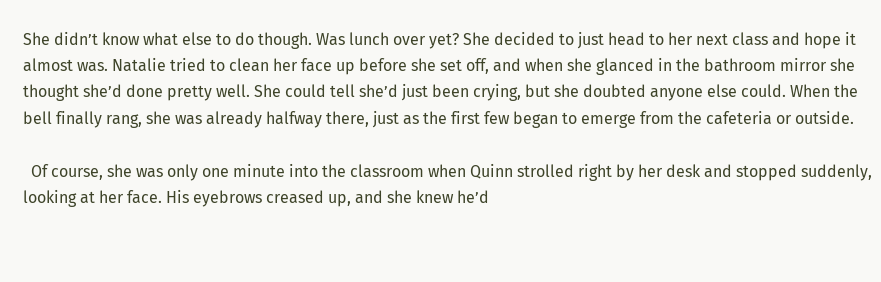She didn’t know what else to do though. Was lunch over yet? She decided to just head to her next class and hope it almost was. Natalie tried to clean her face up before she set off, and when she glanced in the bathroom mirror she thought she’d done pretty well. She could tell she’d just been crying, but she doubted anyone else could. When the bell finally rang, she was already halfway there, just as the first few began to emerge from the cafeteria or outside.

  Of course, she was only one minute into the classroom when Quinn strolled right by her desk and stopped suddenly, looking at her face. His eyebrows creased up, and she knew he’d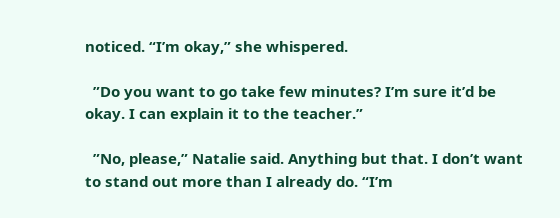noticed. “I’m okay,” she whispered.

  ”Do you want to go take few minutes? I’m sure it’d be okay. I can explain it to the teacher.”

  ”No, please,” Natalie said. Anything but that. I don’t want to stand out more than I already do. “I’m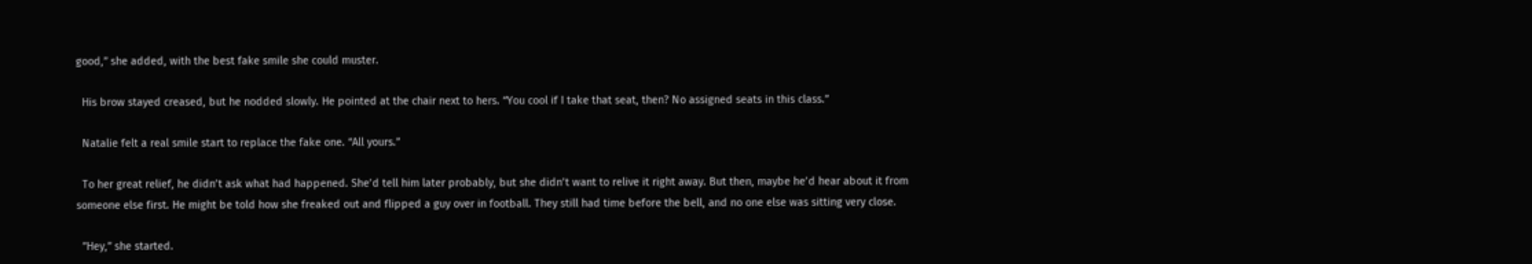good,” she added, with the best fake smile she could muster.

  His brow stayed creased, but he nodded slowly. He pointed at the chair next to hers. “You cool if I take that seat, then? No assigned seats in this class.”

  Natalie felt a real smile start to replace the fake one. “All yours.”

  To her great relief, he didn’t ask what had happened. She’d tell him later probably, but she didn’t want to relive it right away. But then, maybe he’d hear about it from someone else first. He might be told how she freaked out and flipped a guy over in football. They still had time before the bell, and no one else was sitting very close.

  ”Hey,” she started.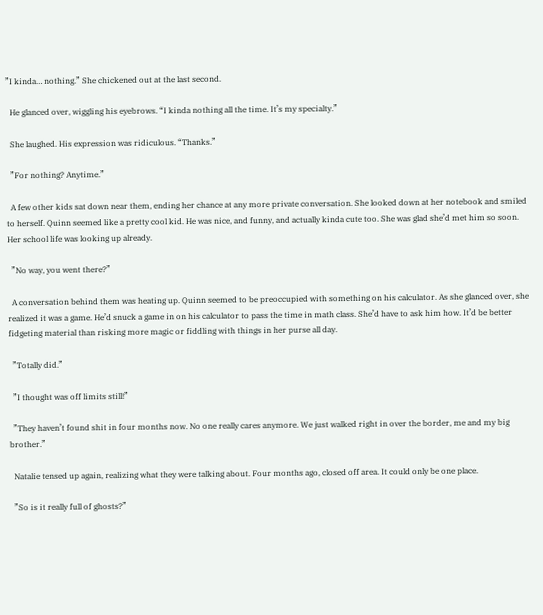”I kinda… nothing.” She chickened out at the last second.

  He glanced over, wiggling his eyebrows. “I kinda nothing all the time. It’s my specialty.”

  She laughed. His expression was ridiculous. “Thanks.”

  ”For nothing? Anytime.”

  A few other kids sat down near them, ending her chance at any more private conversation. She looked down at her notebook and smiled to herself. Quinn seemed like a pretty cool kid. He was nice, and funny, and actually kinda cute too. She was glad she’d met him so soon. Her school life was looking up already.

  ”No way, you went there?”

  A conversation behind them was heating up. Quinn seemed to be preoccupied with something on his calculator. As she glanced over, she realized it was a game. He’d snuck a game in on his calculator to pass the time in math class. She’d have to ask him how. It’d be better fidgeting material than risking more magic or fiddling with things in her purse all day.

  ”Totally did.”

  ”I thought was off limits still!”

  ”They haven’t found shit in four months now. No one really cares anymore. We just walked right in over the border, me and my big brother.”

  Natalie tensed up again, realizing what they were talking about. Four months ago, closed off area. It could only be one place.

  ”So is it really full of ghosts?”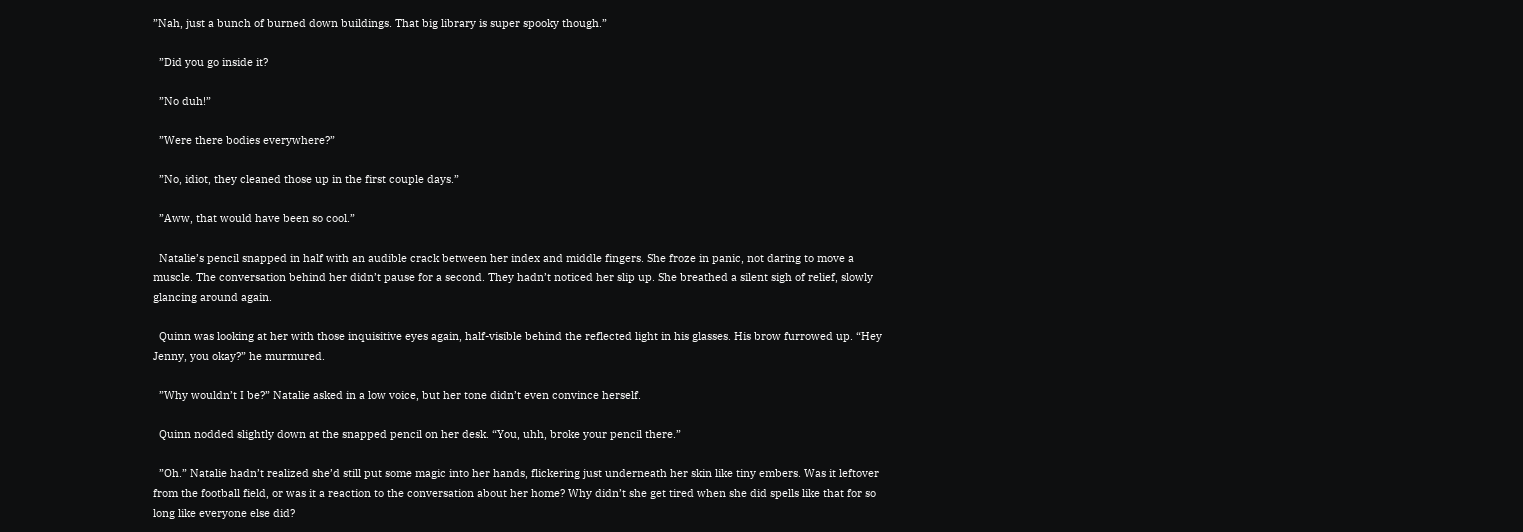”Nah, just a bunch of burned down buildings. That big library is super spooky though.”

  ”Did you go inside it?

  ”No duh!”

  ”Were there bodies everywhere?”

  ”No, idiot, they cleaned those up in the first couple days.”

  ”Aww, that would have been so cool.”

  Natalie’s pencil snapped in half with an audible crack between her index and middle fingers. She froze in panic, not daring to move a muscle. The conversation behind her didn’t pause for a second. They hadn’t noticed her slip up. She breathed a silent sigh of relief, slowly glancing around again.

  Quinn was looking at her with those inquisitive eyes again, half-visible behind the reflected light in his glasses. His brow furrowed up. “Hey Jenny, you okay?” he murmured.

  ”Why wouldn’t I be?” Natalie asked in a low voice, but her tone didn’t even convince herself.

  Quinn nodded slightly down at the snapped pencil on her desk. “You, uhh, broke your pencil there.”

  ”Oh.” Natalie hadn’t realized she’d still put some magic into her hands, flickering just underneath her skin like tiny embers. Was it leftover from the football field, or was it a reaction to the conversation about her home? Why didn’t she get tired when she did spells like that for so long like everyone else did?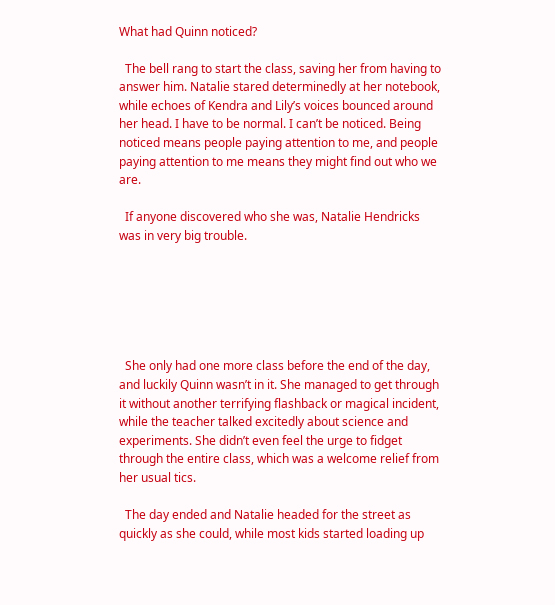What had Quinn noticed?

  The bell rang to start the class, saving her from having to answer him. Natalie stared determinedly at her notebook, while echoes of Kendra and Lily’s voices bounced around her head. I have to be normal. I can’t be noticed. Being noticed means people paying attention to me, and people paying attention to me means they might find out who we are.

  If anyone discovered who she was, Natalie Hendricks was in very big trouble.






  She only had one more class before the end of the day, and luckily Quinn wasn’t in it. She managed to get through it without another terrifying flashback or magical incident, while the teacher talked excitedly about science and experiments. She didn’t even feel the urge to fidget through the entire class, which was a welcome relief from her usual tics.

  The day ended and Natalie headed for the street as quickly as she could, while most kids started loading up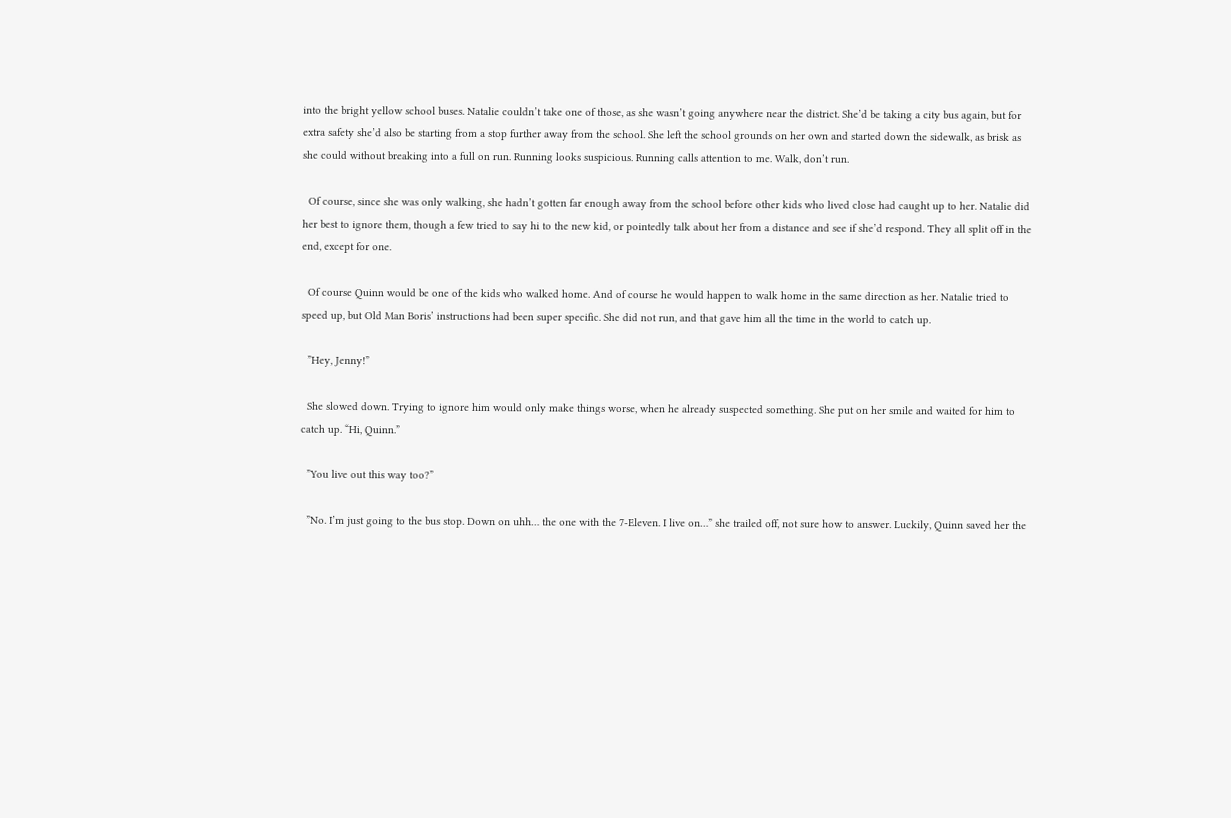into the bright yellow school buses. Natalie couldn’t take one of those, as she wasn’t going anywhere near the district. She’d be taking a city bus again, but for extra safety she’d also be starting from a stop further away from the school. She left the school grounds on her own and started down the sidewalk, as brisk as she could without breaking into a full on run. Running looks suspicious. Running calls attention to me. Walk, don’t run.

  Of course, since she was only walking, she hadn’t gotten far enough away from the school before other kids who lived close had caught up to her. Natalie did her best to ignore them, though a few tried to say hi to the new kid, or pointedly talk about her from a distance and see if she’d respond. They all split off in the end, except for one.

  Of course Quinn would be one of the kids who walked home. And of course he would happen to walk home in the same direction as her. Natalie tried to speed up, but Old Man Boris’ instructions had been super specific. She did not run, and that gave him all the time in the world to catch up.

  ”Hey, Jenny!”

  She slowed down. Trying to ignore him would only make things worse, when he already suspected something. She put on her smile and waited for him to catch up. “Hi, Quinn.”

  ”You live out this way too?”

  ”No. I’m just going to the bus stop. Down on uhh… the one with the 7-Eleven. I live on…” she trailed off, not sure how to answer. Luckily, Quinn saved her the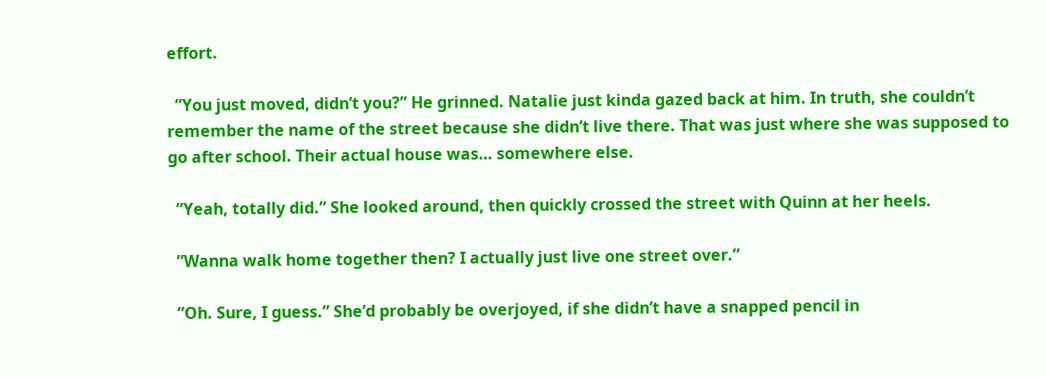effort.

  ”You just moved, didn’t you?” He grinned. Natalie just kinda gazed back at him. In truth, she couldn’t remember the name of the street because she didn’t live there. That was just where she was supposed to go after school. Their actual house was… somewhere else.

  ”Yeah, totally did.” She looked around, then quickly crossed the street with Quinn at her heels.

  ”Wanna walk home together then? I actually just live one street over.”

  ”Oh. Sure, I guess.” She’d probably be overjoyed, if she didn’t have a snapped pencil in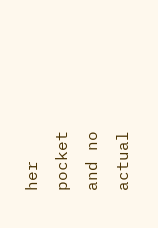her pocket and no actual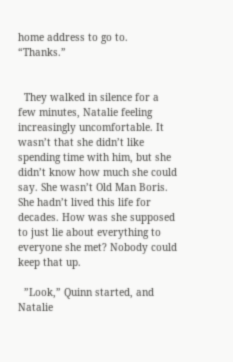home address to go to. “Thanks.”


  They walked in silence for a few minutes, Natalie feeling increasingly uncomfortable. It wasn’t that she didn’t like spending time with him, but she didn’t know how much she could say. She wasn’t Old Man Boris. She hadn’t lived this life for decades. How was she supposed to just lie about everything to everyone she met? Nobody could keep that up.

  ”Look,” Quinn started, and Natalie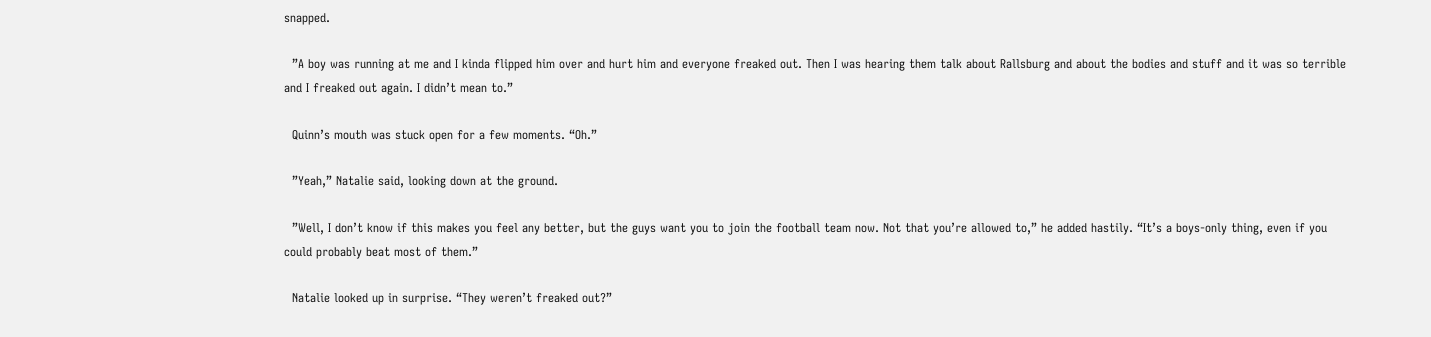snapped.

  ”A boy was running at me and I kinda flipped him over and hurt him and everyone freaked out. Then I was hearing them talk about Rallsburg and about the bodies and stuff and it was so terrible and I freaked out again. I didn’t mean to.”

  Quinn’s mouth was stuck open for a few moments. “Oh.”

  ”Yeah,” Natalie said, looking down at the ground.

  ”Well, I don’t know if this makes you feel any better, but the guys want you to join the football team now. Not that you’re allowed to,” he added hastily. “It’s a boys-only thing, even if you could probably beat most of them.”

  Natalie looked up in surprise. “They weren’t freaked out?”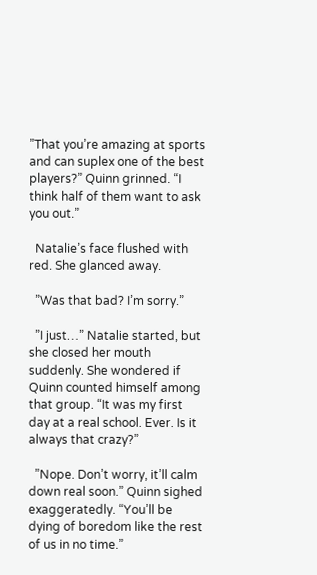”That you’re amazing at sports and can suplex one of the best players?” Quinn grinned. “I think half of them want to ask you out.”

  Natalie’s face flushed with red. She glanced away.

  ”Was that bad? I’m sorry.”

  ”I just…” Natalie started, but she closed her mouth suddenly. She wondered if Quinn counted himself among that group. “It was my first day at a real school. Ever. Is it always that crazy?”

  ”Nope. Don’t worry, it’ll calm down real soon.” Quinn sighed exaggeratedly. “You’ll be dying of boredom like the rest of us in no time.”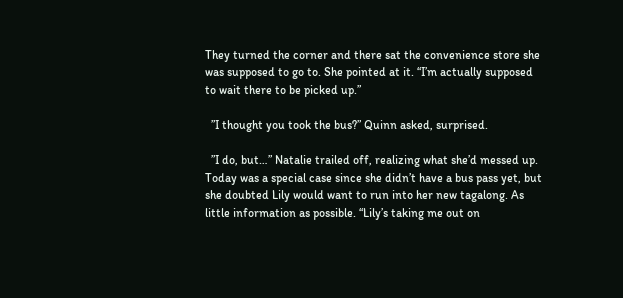They turned the corner and there sat the convenience store she was supposed to go to. She pointed at it. “I’m actually supposed to wait there to be picked up.”

  ”I thought you took the bus?” Quinn asked, surprised.

  ”I do, but…” Natalie trailed off, realizing what she’d messed up. Today was a special case since she didn’t have a bus pass yet, but she doubted Lily would want to run into her new tagalong. As little information as possible. “Lily’s taking me out on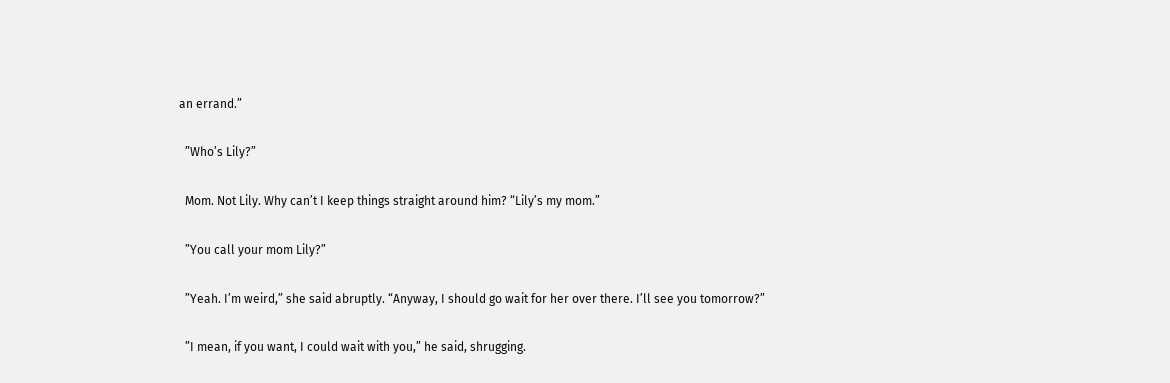an errand.”

  ”Who’s Lily?”

  Mom. Not Lily. Why can’t I keep things straight around him? “Lily’s my mom.”

  ”You call your mom Lily?”

  ”Yeah. I’m weird,” she said abruptly. “Anyway, I should go wait for her over there. I’ll see you tomorrow?”

  ”I mean, if you want, I could wait with you,” he said, shrugging.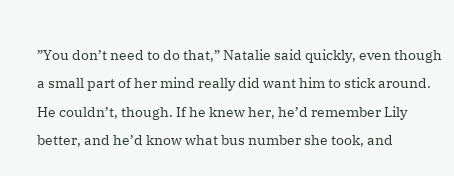”You don’t need to do that,” Natalie said quickly, even though a small part of her mind really did want him to stick around. He couldn’t, though. If he knew her, he’d remember Lily better, and he’d know what bus number she took, and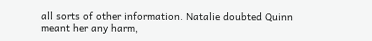all sorts of other information. Natalie doubted Quinn meant her any harm,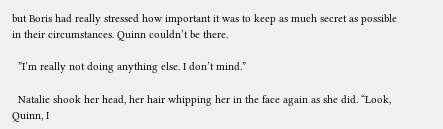but Boris had really stressed how important it was to keep as much secret as possible in their circumstances. Quinn couldn’t be there.

  ”I’m really not doing anything else. I don’t mind.”

  Natalie shook her head, her hair whipping her in the face again as she did. “Look, Quinn, I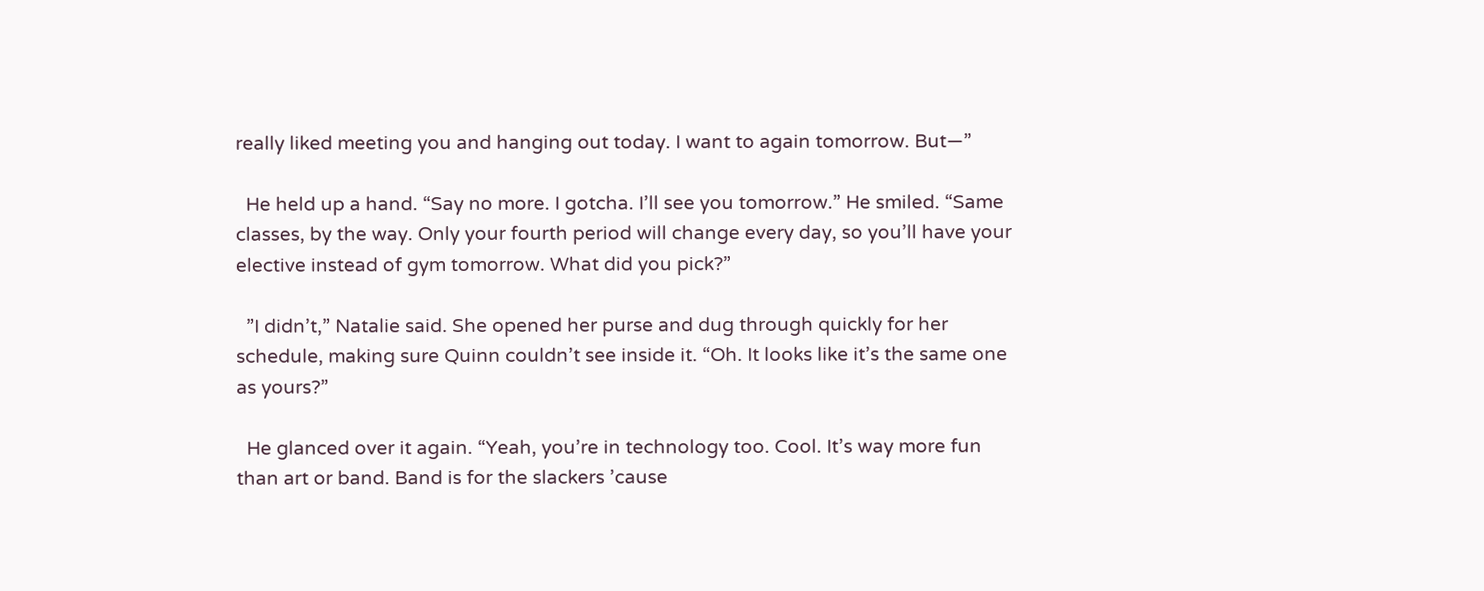really liked meeting you and hanging out today. I want to again tomorrow. But—”

  He held up a hand. “Say no more. I gotcha. I’ll see you tomorrow.” He smiled. “Same classes, by the way. Only your fourth period will change every day, so you’ll have your elective instead of gym tomorrow. What did you pick?”

  ”I didn’t,” Natalie said. She opened her purse and dug through quickly for her schedule, making sure Quinn couldn’t see inside it. “Oh. It looks like it’s the same one as yours?”

  He glanced over it again. “Yeah, you’re in technology too. Cool. It’s way more fun than art or band. Band is for the slackers ’cause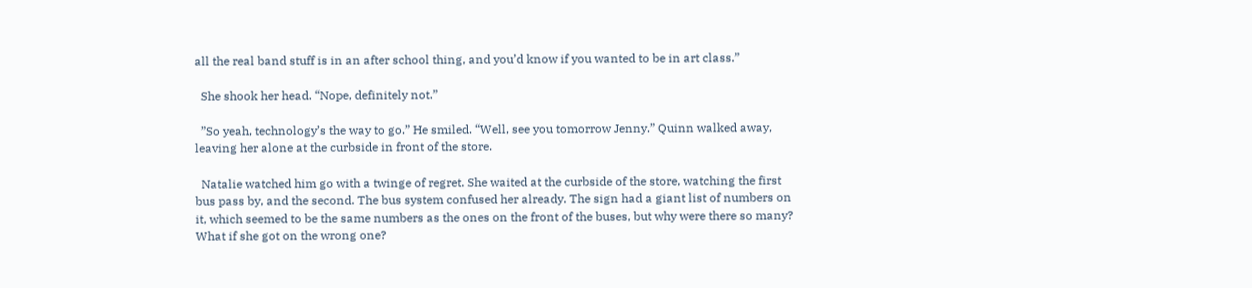all the real band stuff is in an after school thing, and you’d know if you wanted to be in art class.”

  She shook her head. “Nope, definitely not.”

  ”So yeah, technology’s the way to go.” He smiled. “Well, see you tomorrow Jenny.” Quinn walked away, leaving her alone at the curbside in front of the store.

  Natalie watched him go with a twinge of regret. She waited at the curbside of the store, watching the first bus pass by, and the second. The bus system confused her already. The sign had a giant list of numbers on it, which seemed to be the same numbers as the ones on the front of the buses, but why were there so many? What if she got on the wrong one?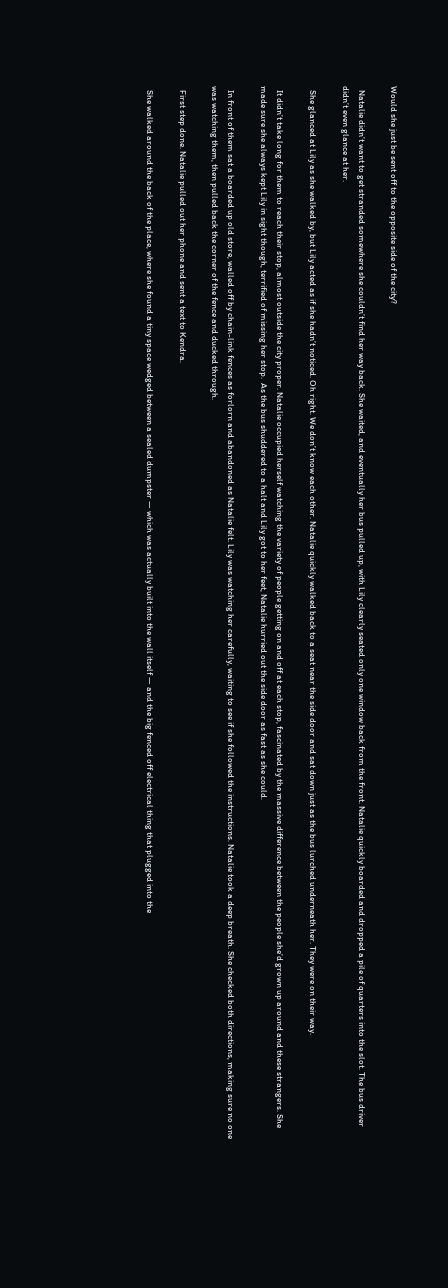Would she just be sent off to the opposite side of the city?

  Natalie didn’t want to get stranded somewhere she couldn’t find her way back. She waited, and eventually her bus pulled up, with Lily clearly seated only one window back from the front. Natalie quickly boarded and dropped a pile of quarters into the slot. The bus driver didn’t even glance at her.

  She glanced at Lily as she walked by, but Lily acted as if she hadn’t noticed. Oh right. We don’t know each other. Natalie quickly walked back to a seat near the side door and sat down just as the bus lurched underneath her. They were on their way.

  It didn’t take long for them to reach their stop, almost outside the city proper. Natalie occupied herself watching the variety of people getting on and off at each stop, fascinated by the massive difference between the people she’d grown up around and these strangers. She made sure she always kept Lily in sight though, terrified of missing her stop.  As the bus shuddered to a halt and Lily got to her feet, Natalie hurried out the side door as fast as she could.

  In front of them sat a boarded up old store, walled off by chain-link fences as forlorn and abandoned as Natalie felt. Lily was watching her carefully, waiting to see if she followed the instructions. Natalie took a deep breath. She checked both directions, making sure no one was watching them, then pulled back the corner of the fence and ducked through.

  First step done. Natalie pulled out her phone and sent a text to Kendra.

  She walked around the back of the place, where she found a tiny space wedged between a sealed dumpster — which was actually built into the wall itself — and the big fenced off electrical thing that plugged into the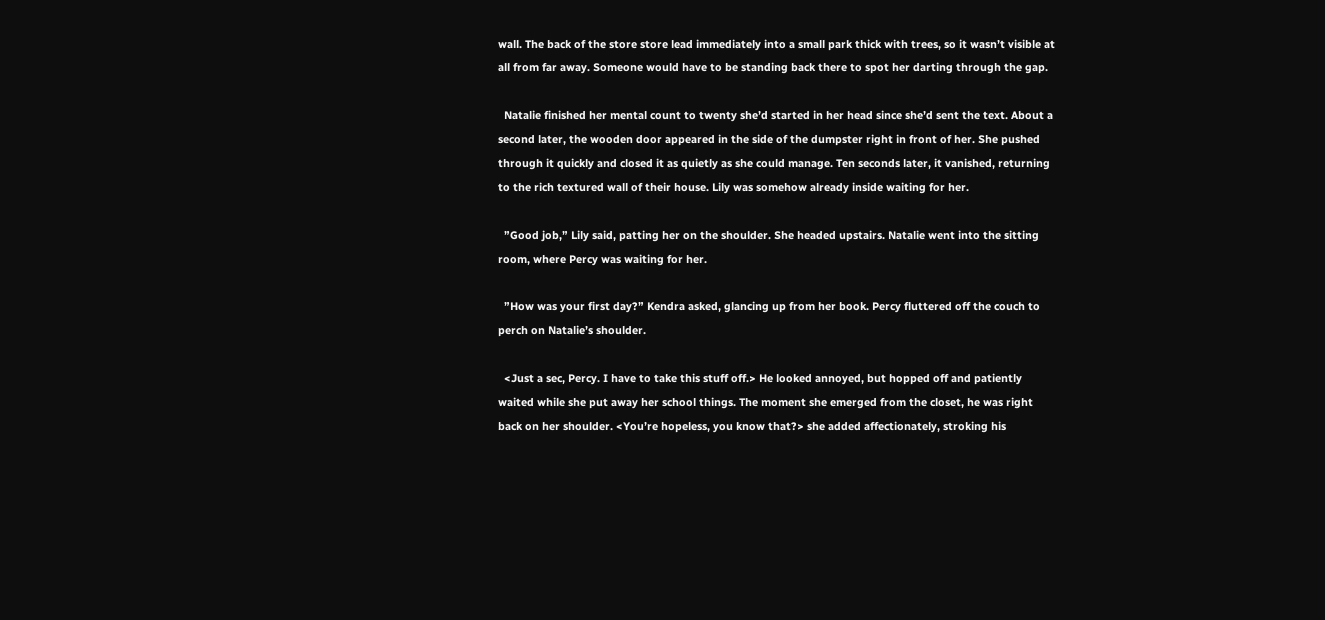wall. The back of the store store lead immediately into a small park thick with trees, so it wasn’t visible at all from far away. Someone would have to be standing back there to spot her darting through the gap.

  Natalie finished her mental count to twenty she’d started in her head since she’d sent the text. About a second later, the wooden door appeared in the side of the dumpster right in front of her. She pushed through it quickly and closed it as quietly as she could manage. Ten seconds later, it vanished, returning to the rich textured wall of their house. Lily was somehow already inside waiting for her.

  ”Good job,” Lily said, patting her on the shoulder. She headed upstairs. Natalie went into the sitting room, where Percy was waiting for her.

  ”How was your first day?” Kendra asked, glancing up from her book. Percy fluttered off the couch to perch on Natalie’s shoulder.

  <Just a sec, Percy. I have to take this stuff off.> He looked annoyed, but hopped off and patiently waited while she put away her school things. The moment she emerged from the closet, he was right back on her shoulder. <You’re hopeless, you know that?> she added affectionately, stroking his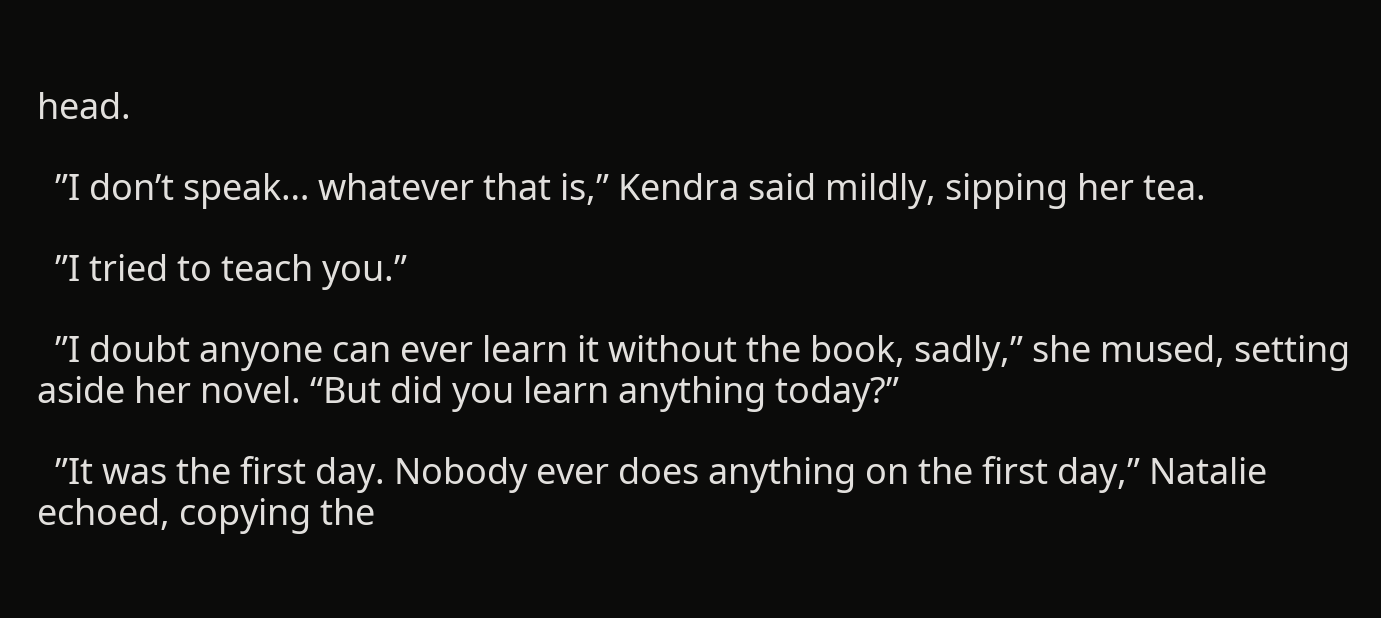head.

  ”I don’t speak… whatever that is,” Kendra said mildly, sipping her tea.

  ”I tried to teach you.”

  ”I doubt anyone can ever learn it without the book, sadly,” she mused, setting aside her novel. “But did you learn anything today?”

  ”It was the first day. Nobody ever does anything on the first day,” Natalie echoed, copying the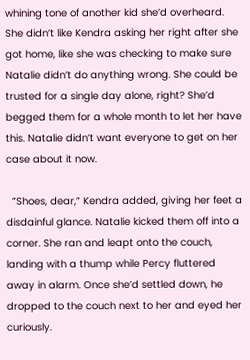whining tone of another kid she’d overheard. She didn’t like Kendra asking her right after she got home, like she was checking to make sure Natalie didn’t do anything wrong. She could be trusted for a single day alone, right? She’d begged them for a whole month to let her have this. Natalie didn’t want everyone to get on her case about it now.

  ”Shoes, dear,” Kendra added, giving her feet a disdainful glance. Natalie kicked them off into a corner. She ran and leapt onto the couch, landing with a thump while Percy fluttered away in alarm. Once she’d settled down, he dropped to the couch next to her and eyed her curiously.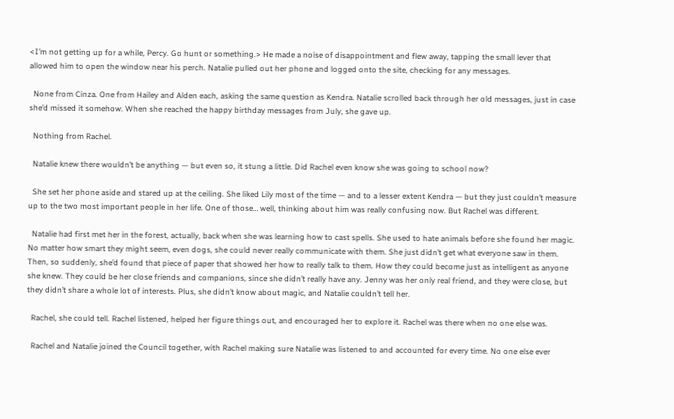<I’m not getting up for a while, Percy. Go hunt or something.> He made a noise of disappointment and flew away, tapping the small lever that allowed him to open the window near his perch. Natalie pulled out her phone and logged onto the site, checking for any messages.

  None from Cinza. One from Hailey and Alden each, asking the same question as Kendra. Natalie scrolled back through her old messages, just in case she’d missed it somehow. When she reached the happy birthday messages from July, she gave up.

  Nothing from Rachel.

  Natalie knew there wouldn’t be anything — but even so, it stung a little. Did Rachel even know she was going to school now?

  She set her phone aside and stared up at the ceiling. She liked Lily most of the time — and to a lesser extent Kendra — but they just couldn’t measure up to the two most important people in her life. One of those… well, thinking about him was really confusing now. But Rachel was different.

  Natalie had first met her in the forest, actually, back when she was learning how to cast spells. She used to hate animals before she found her magic. No matter how smart they might seem, even dogs, she could never really communicate with them. She just didn’t get what everyone saw in them. Then, so suddenly, she’d found that piece of paper that showed her how to really talk to them. How they could become just as intelligent as anyone she knew. They could be her close friends and companions, since she didn’t really have any. Jenny was her only real friend, and they were close, but they didn’t share a whole lot of interests. Plus, she didn’t know about magic, and Natalie couldn’t tell her.

  Rachel, she could tell. Rachel listened, helped her figure things out, and encouraged her to explore it. Rachel was there when no one else was.

  Rachel and Natalie joined the Council together, with Rachel making sure Natalie was listened to and accounted for every time. No one else ever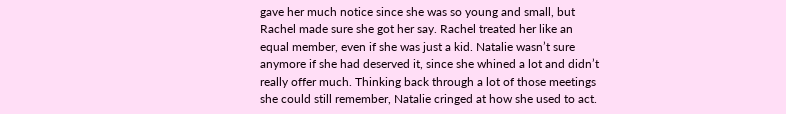gave her much notice since she was so young and small, but Rachel made sure she got her say. Rachel treated her like an equal member, even if she was just a kid. Natalie wasn’t sure anymore if she had deserved it, since she whined a lot and didn’t really offer much. Thinking back through a lot of those meetings she could still remember, Natalie cringed at how she used to act.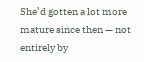She’d gotten a lot more mature since then — not entirely by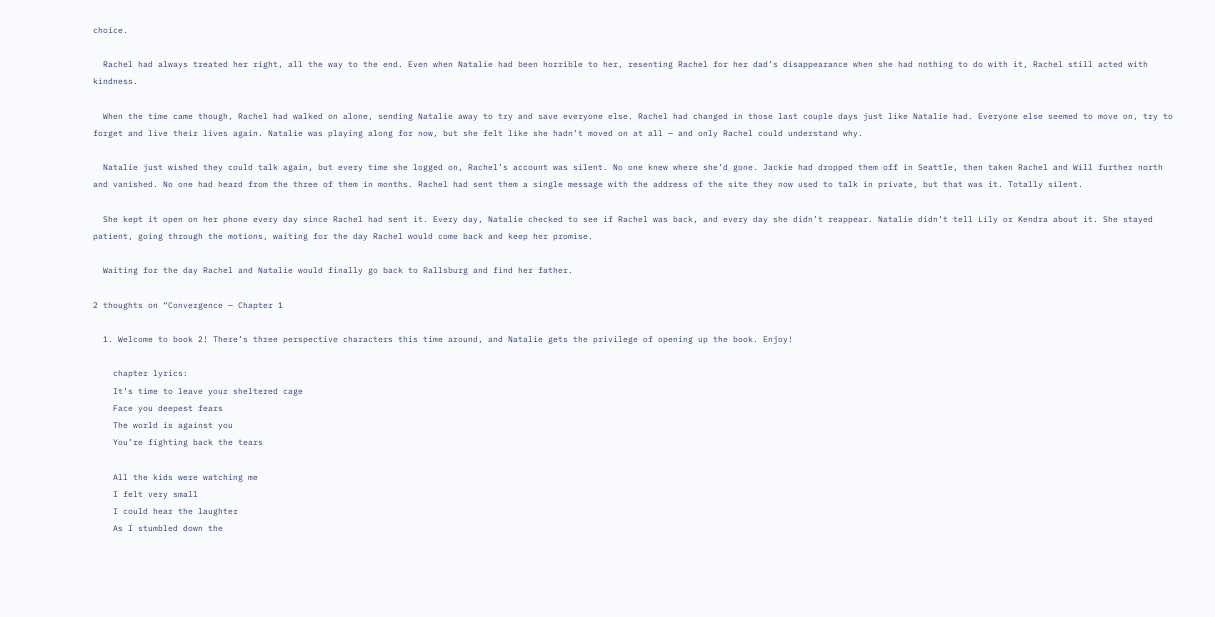choice.

  Rachel had always treated her right, all the way to the end. Even when Natalie had been horrible to her, resenting Rachel for her dad’s disappearance when she had nothing to do with it, Rachel still acted with kindness.

  When the time came though, Rachel had walked on alone, sending Natalie away to try and save everyone else. Rachel had changed in those last couple days just like Natalie had. Everyone else seemed to move on, try to forget and live their lives again. Natalie was playing along for now, but she felt like she hadn’t moved on at all — and only Rachel could understand why.

  Natalie just wished they could talk again, but every time she logged on, Rachel’s account was silent. No one knew where she’d gone. Jackie had dropped them off in Seattle, then taken Rachel and Will further north and vanished. No one had heard from the three of them in months. Rachel had sent them a single message with the address of the site they now used to talk in private, but that was it. Totally silent.

  She kept it open on her phone every day since Rachel had sent it. Every day, Natalie checked to see if Rachel was back, and every day she didn’t reappear. Natalie didn’t tell Lily or Kendra about it. She stayed patient, going through the motions, waiting for the day Rachel would come back and keep her promise.

  Waiting for the day Rachel and Natalie would finally go back to Rallsburg and find her father.

2 thoughts on “Convergence — Chapter 1

  1. Welcome to book 2! There’s three perspective characters this time around, and Natalie gets the privilege of opening up the book. Enjoy!

    chapter lyrics:
    It’s time to leave your sheltered cage
    Face you deepest fears
    The world is against you
    You’re fighting back the tears

    All the kids were watching me
    I felt very small
    I could hear the laughter
    As I stumbled down the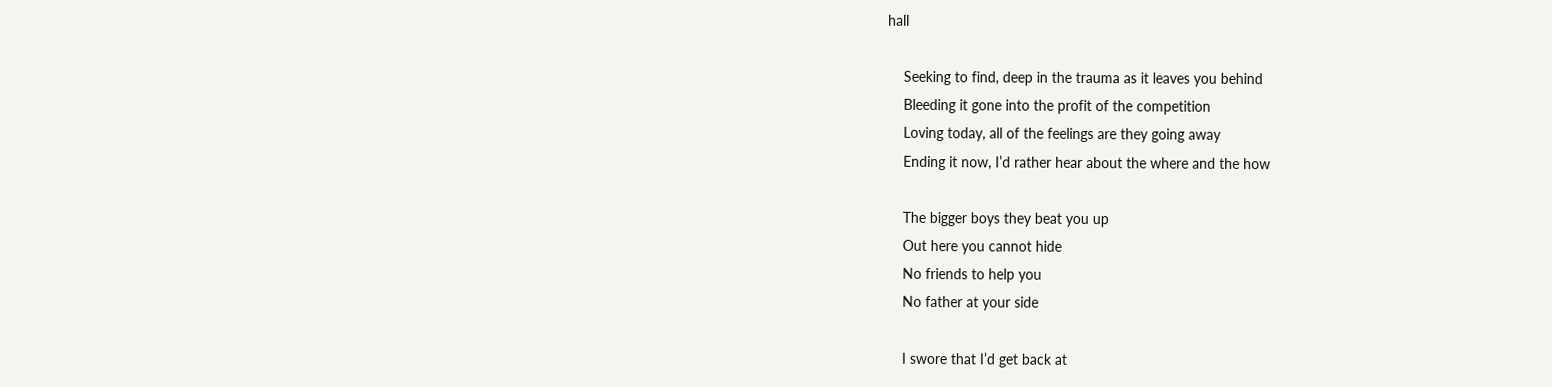hall

    Seeking to find, deep in the trauma as it leaves you behind
    Bleeding it gone into the profit of the competition
    Loving today, all of the feelings are they going away
    Ending it now, I’d rather hear about the where and the how

    The bigger boys they beat you up
    Out here you cannot hide
    No friends to help you
    No father at your side

    I swore that I’d get back at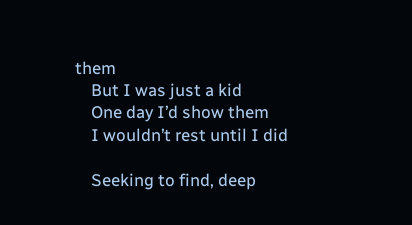them
    But I was just a kid
    One day I’d show them
    I wouldn’t rest until I did

    Seeking to find, deep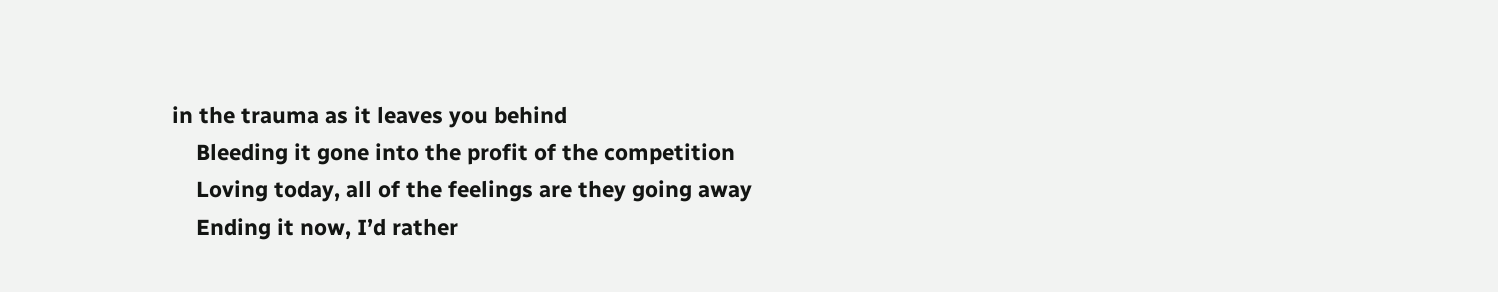in the trauma as it leaves you behind
    Bleeding it gone into the profit of the competition
    Loving today, all of the feelings are they going away
    Ending it now, I’d rather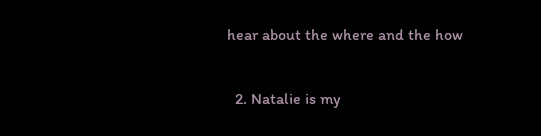hear about the where and the how

  2. Natalie is my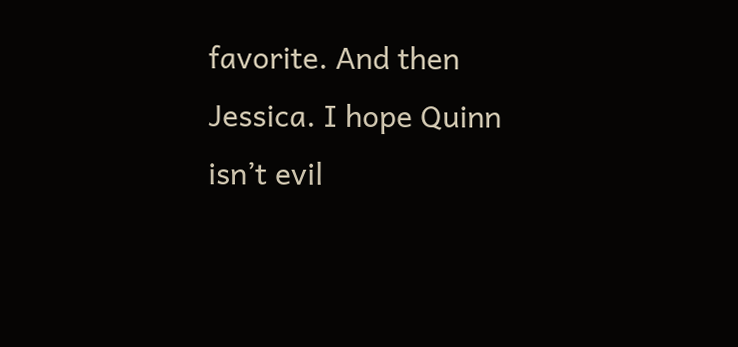favorite. And then Jessica. I hope Quinn isn’t evil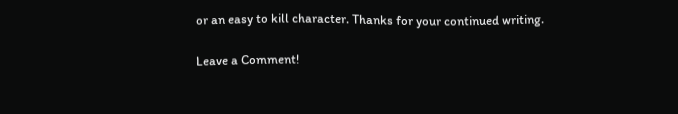or an easy to kill character. Thanks for your continued writing.

Leave a Comment!